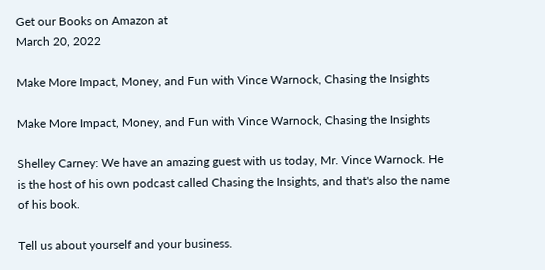Get our Books on Amazon at
March 20, 2022

Make More Impact, Money, and Fun with Vince Warnock, Chasing the Insights

Make More Impact, Money, and Fun with Vince Warnock, Chasing the Insights

Shelley Carney: We have an amazing guest with us today, Mr. Vince Warnock. He is the host of his own podcast called Chasing the Insights, and that's also the name of his book.

Tell us about yourself and your business.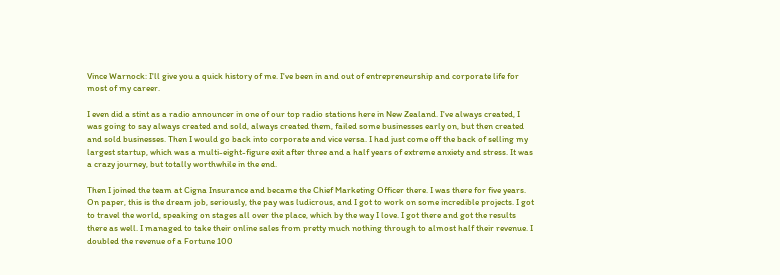Vince Warnock: I'll give you a quick history of me. I've been in and out of entrepreneurship and corporate life for most of my career.

I even did a stint as a radio announcer in one of our top radio stations here in New Zealand. I've always created, I was going to say always created and sold, always created them, failed some businesses early on, but then created and sold businesses. Then I would go back into corporate and vice versa. I had just come off the back of selling my largest startup, which was a multi-eight-figure exit after three and a half years of extreme anxiety and stress. It was a crazy journey, but totally worthwhile in the end.

Then I joined the team at Cigna Insurance and became the Chief Marketing Officer there. I was there for five years. On paper, this is the dream job, seriously, the pay was ludicrous, and I got to work on some incredible projects. I got to travel the world, speaking on stages all over the place, which by the way I love. I got there and got the results there as well. I managed to take their online sales from pretty much nothing through to almost half their revenue. I doubled the revenue of a Fortune 100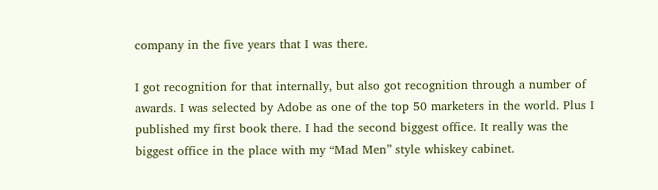company in the five years that I was there.

I got recognition for that internally, but also got recognition through a number of awards. I was selected by Adobe as one of the top 50 marketers in the world. Plus I published my first book there. I had the second biggest office. It really was the biggest office in the place with my “Mad Men” style whiskey cabinet.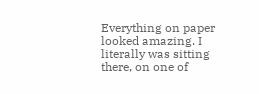Everything on paper looked amazing. I literally was sitting there, on one of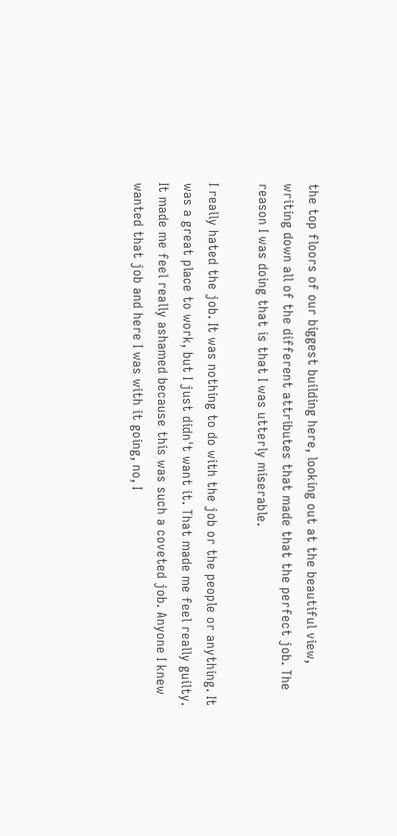the top floors of our biggest building here, looking out at the beautiful view, writing down all of the different attributes that made that the perfect job. The reason I was doing that is that I was utterly miserable.

I really hated the job. It was nothing to do with the job or the people or anything. It was a great place to work, but I just didn't want it. That made me feel really guilty. It made me feel really ashamed because this was such a coveted job. Anyone I knew wanted that job and here I was with it going, no, I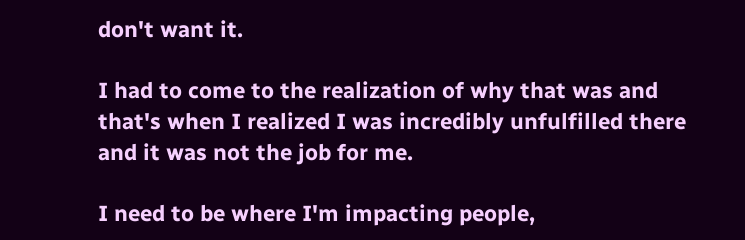don't want it.

I had to come to the realization of why that was and that's when I realized I was incredibly unfulfilled there and it was not the job for me.

I need to be where I'm impacting people,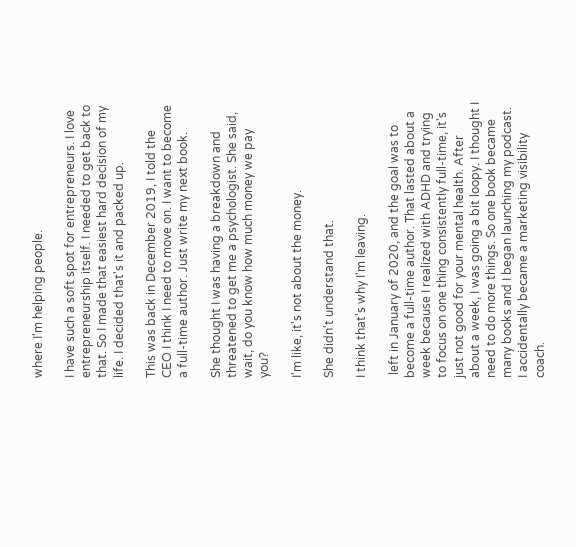where I'm helping people.

I have such a soft spot for entrepreneurs. I love entrepreneurship itself. I needed to get back to that. So I made that easiest hard decision of my life. I decided that's it and packed up.

This was back in December 2019, I told the CEO I think I need to move on. I want to become a full-time author. Just write my next book.

She thought I was having a breakdown and threatened to get me a psychologist. She said, wait, do you know how much money we pay you?

I'm like, it's not about the money.

She didn't understand that.

I think that's why I'm leaving.

 left in January of 2020, and the goal was to become a full-time author. That lasted about a week because I realized with ADHD and trying to focus on one thing consistently full-time, it's just not good for your mental health. After about a week, I was going a bit loopy. I thought I need to do more things. So one book became many books and I began launching my podcast. I accidentally became a marketing visibility coach.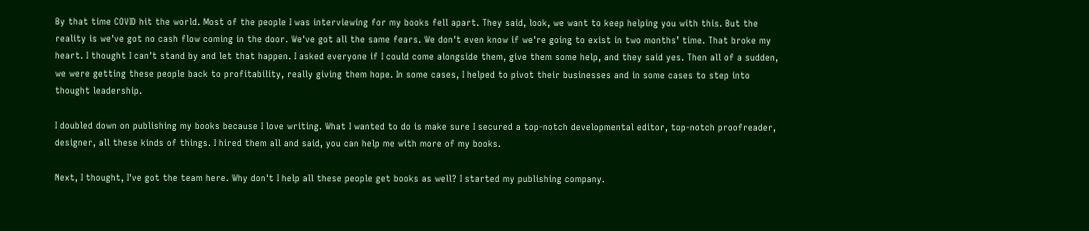By that time COVID hit the world. Most of the people I was interviewing for my books fell apart. They said, look, we want to keep helping you with this. But the reality is we've got no cash flow coming in the door. We've got all the same fears. We don't even know if we're going to exist in two months’ time. That broke my heart. I thought I can't stand by and let that happen. I asked everyone if I could come alongside them, give them some help, and they said yes. Then all of a sudden, we were getting these people back to profitability, really giving them hope. In some cases, I helped to pivot their businesses and in some cases to step into thought leadership.

I doubled down on publishing my books because I love writing. What I wanted to do is make sure I secured a top-notch developmental editor, top-notch proofreader, designer, all these kinds of things. I hired them all and said, you can help me with more of my books.

Next, I thought, I've got the team here. Why don't I help all these people get books as well? I started my publishing company.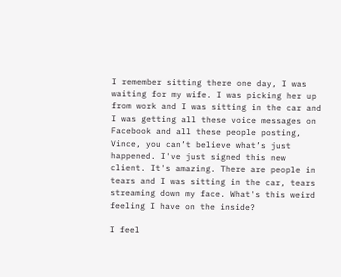I remember sitting there one day, I was waiting for my wife. I was picking her up from work and I was sitting in the car and I was getting all these voice messages on Facebook and all these people posting, Vince, you can’t believe what’s just happened. I've just signed this new client. It's amazing. There are people in tears and I was sitting in the car, tears streaming down my face. What's this weird feeling I have on the inside?

I feel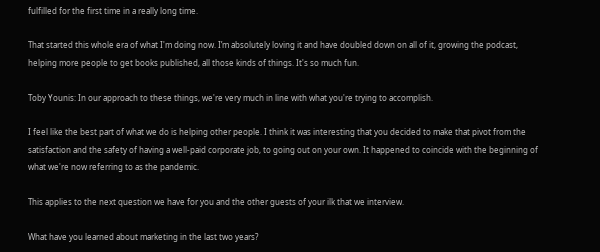fulfilled for the first time in a really long time.

That started this whole era of what I'm doing now. I’m absolutely loving it and have doubled down on all of it, growing the podcast, helping more people to get books published, all those kinds of things. It's so much fun.

Toby Younis: In our approach to these things, we're very much in line with what you're trying to accomplish.

I feel like the best part of what we do is helping other people. I think it was interesting that you decided to make that pivot from the satisfaction and the safety of having a well-paid corporate job, to going out on your own. It happened to coincide with the beginning of what we're now referring to as the pandemic.

This applies to the next question we have for you and the other guests of your ilk that we interview.

What have you learned about marketing in the last two years?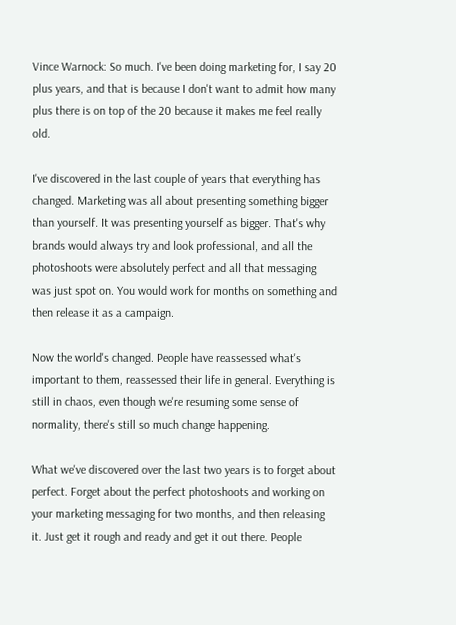Vince Warnock: So much. I've been doing marketing for, I say 20 plus years, and that is because I don't want to admit how many plus there is on top of the 20 because it makes me feel really old.

I've discovered in the last couple of years that everything has changed. Marketing was all about presenting something bigger than yourself. It was presenting yourself as bigger. That's why brands would always try and look professional, and all the photoshoots were absolutely perfect and all that messaging was just spot on. You would work for months on something and then release it as a campaign.

Now the world's changed. People have reassessed what's important to them, reassessed their life in general. Everything is still in chaos, even though we're resuming some sense of normality, there's still so much change happening.

What we've discovered over the last two years is to forget about perfect. Forget about the perfect photoshoots and working on your marketing messaging for two months, and then releasing it. Just get it rough and ready and get it out there. People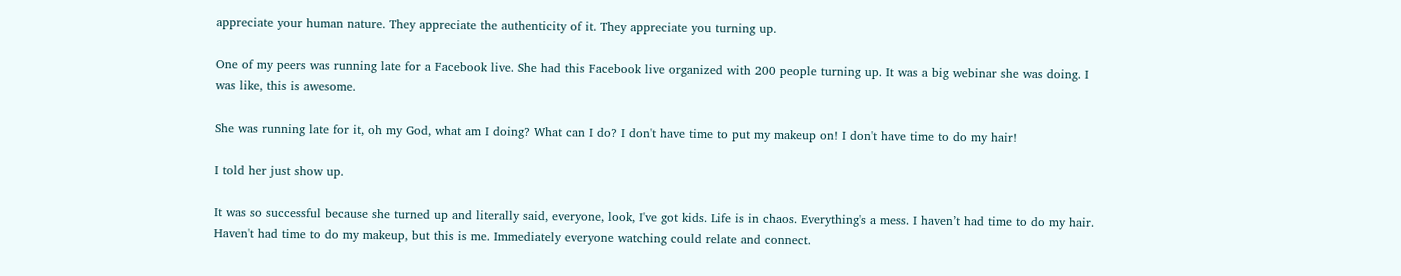appreciate your human nature. They appreciate the authenticity of it. They appreciate you turning up.

One of my peers was running late for a Facebook live. She had this Facebook live organized with 200 people turning up. It was a big webinar she was doing. I was like, this is awesome.

She was running late for it, oh my God, what am I doing? What can I do? I don't have time to put my makeup on! I don't have time to do my hair!

I told her just show up.

It was so successful because she turned up and literally said, everyone, look, I've got kids. Life is in chaos. Everything's a mess. I haven’t had time to do my hair. Haven't had time to do my makeup, but this is me. Immediately everyone watching could relate and connect.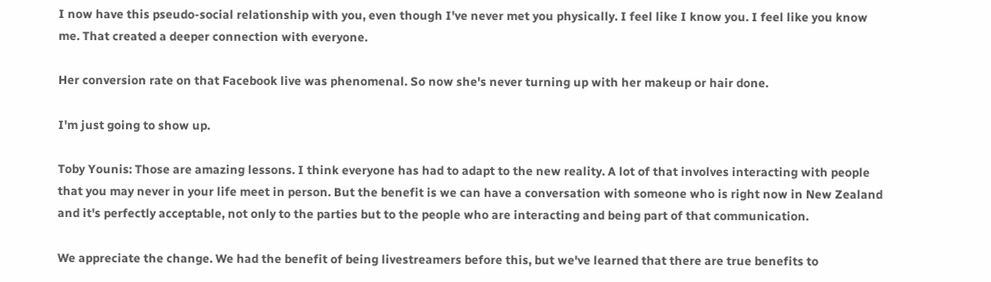I now have this pseudo-social relationship with you, even though I've never met you physically. I feel like I know you. I feel like you know me. That created a deeper connection with everyone.

Her conversion rate on that Facebook live was phenomenal. So now she's never turning up with her makeup or hair done.

I'm just going to show up.

Toby Younis: Those are amazing lessons. I think everyone has had to adapt to the new reality. A lot of that involves interacting with people that you may never in your life meet in person. But the benefit is we can have a conversation with someone who is right now in New Zealand and it's perfectly acceptable, not only to the parties but to the people who are interacting and being part of that communication.

We appreciate the change. We had the benefit of being livestreamers before this, but we've learned that there are true benefits to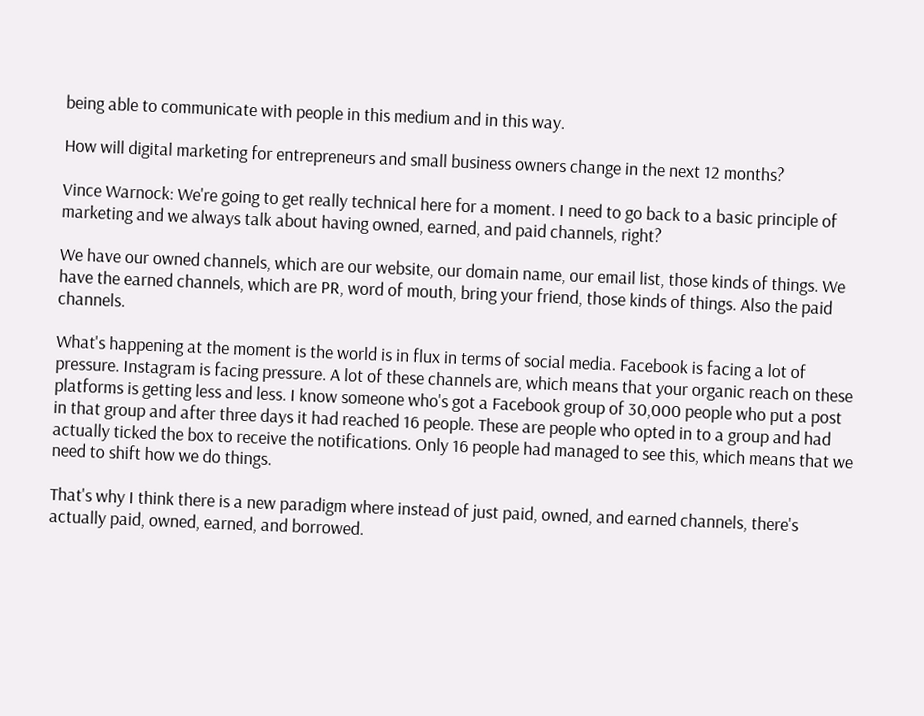being able to communicate with people in this medium and in this way.

How will digital marketing for entrepreneurs and small business owners change in the next 12 months?

Vince Warnock: We're going to get really technical here for a moment. I need to go back to a basic principle of marketing and we always talk about having owned, earned, and paid channels, right?

We have our owned channels, which are our website, our domain name, our email list, those kinds of things. We have the earned channels, which are PR, word of mouth, bring your friend, those kinds of things. Also the paid channels.

What's happening at the moment is the world is in flux in terms of social media. Facebook is facing a lot of pressure. Instagram is facing pressure. A lot of these channels are, which means that your organic reach on these platforms is getting less and less. I know someone who's got a Facebook group of 30,000 people who put a post in that group and after three days it had reached 16 people. These are people who opted in to a group and had actually ticked the box to receive the notifications. Only 16 people had managed to see this, which means that we need to shift how we do things.

That's why I think there is a new paradigm where instead of just paid, owned, and earned channels, there's actually paid, owned, earned, and borrowed.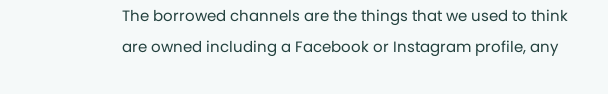The borrowed channels are the things that we used to think are owned including a Facebook or Instagram profile, any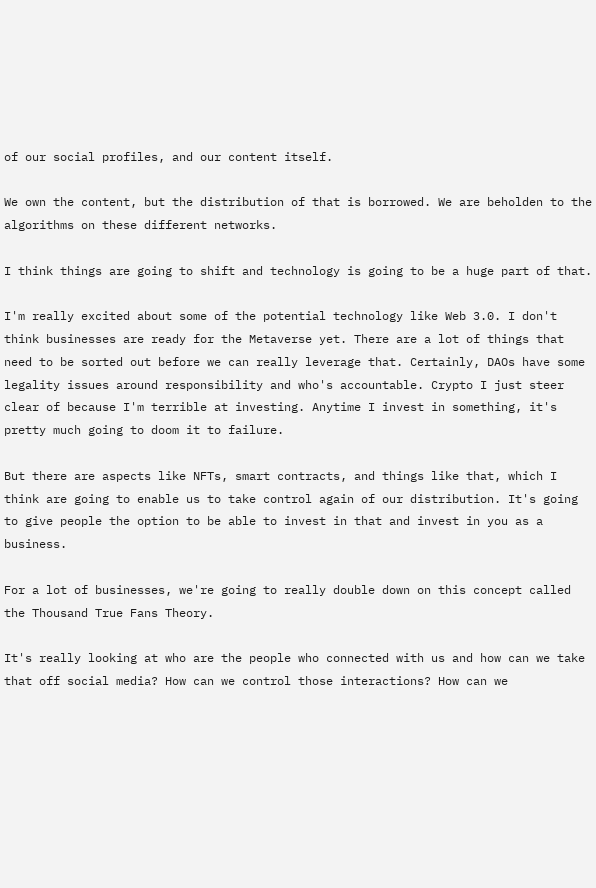of our social profiles, and our content itself.

We own the content, but the distribution of that is borrowed. We are beholden to the algorithms on these different networks.

I think things are going to shift and technology is going to be a huge part of that.

I'm really excited about some of the potential technology like Web 3.0. I don't think businesses are ready for the Metaverse yet. There are a lot of things that need to be sorted out before we can really leverage that. Certainly, DAOs have some legality issues around responsibility and who's accountable. Crypto I just steer clear of because I'm terrible at investing. Anytime I invest in something, it's pretty much going to doom it to failure.

But there are aspects like NFTs, smart contracts, and things like that, which I think are going to enable us to take control again of our distribution. It's going to give people the option to be able to invest in that and invest in you as a business.

For a lot of businesses, we're going to really double down on this concept called the Thousand True Fans Theory.

It's really looking at who are the people who connected with us and how can we take that off social media? How can we control those interactions? How can we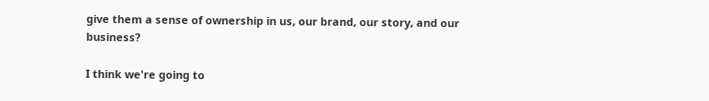give them a sense of ownership in us, our brand, our story, and our business?

I think we're going to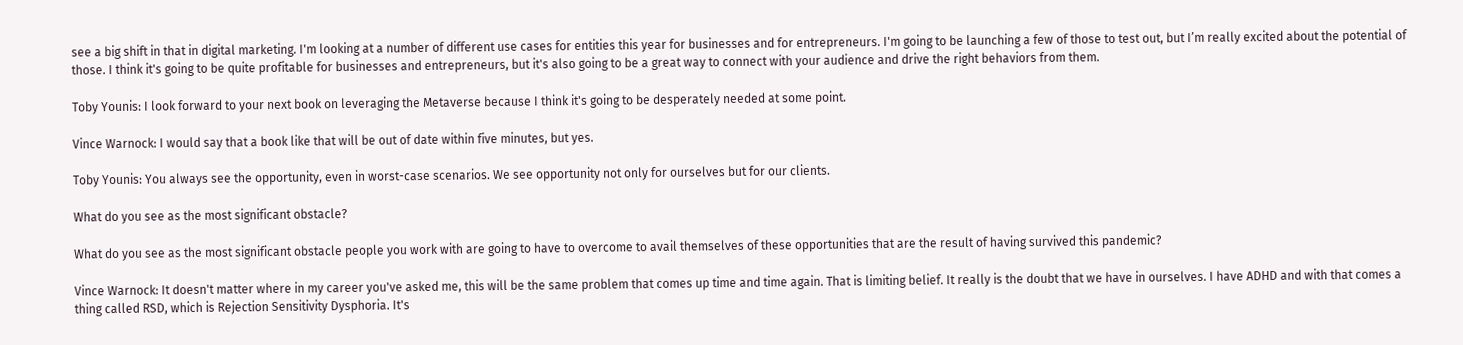see a big shift in that in digital marketing. I'm looking at a number of different use cases for entities this year for businesses and for entrepreneurs. I'm going to be launching a few of those to test out, but I’m really excited about the potential of those. I think it's going to be quite profitable for businesses and entrepreneurs, but it's also going to be a great way to connect with your audience and drive the right behaviors from them.

Toby Younis: I look forward to your next book on leveraging the Metaverse because I think it's going to be desperately needed at some point.

Vince Warnock: I would say that a book like that will be out of date within five minutes, but yes.

Toby Younis: You always see the opportunity, even in worst-case scenarios. We see opportunity not only for ourselves but for our clients.

What do you see as the most significant obstacle?

What do you see as the most significant obstacle people you work with are going to have to overcome to avail themselves of these opportunities that are the result of having survived this pandemic?

Vince Warnock: It doesn't matter where in my career you've asked me, this will be the same problem that comes up time and time again. That is limiting belief. It really is the doubt that we have in ourselves. I have ADHD and with that comes a thing called RSD, which is Rejection Sensitivity Dysphoria. It's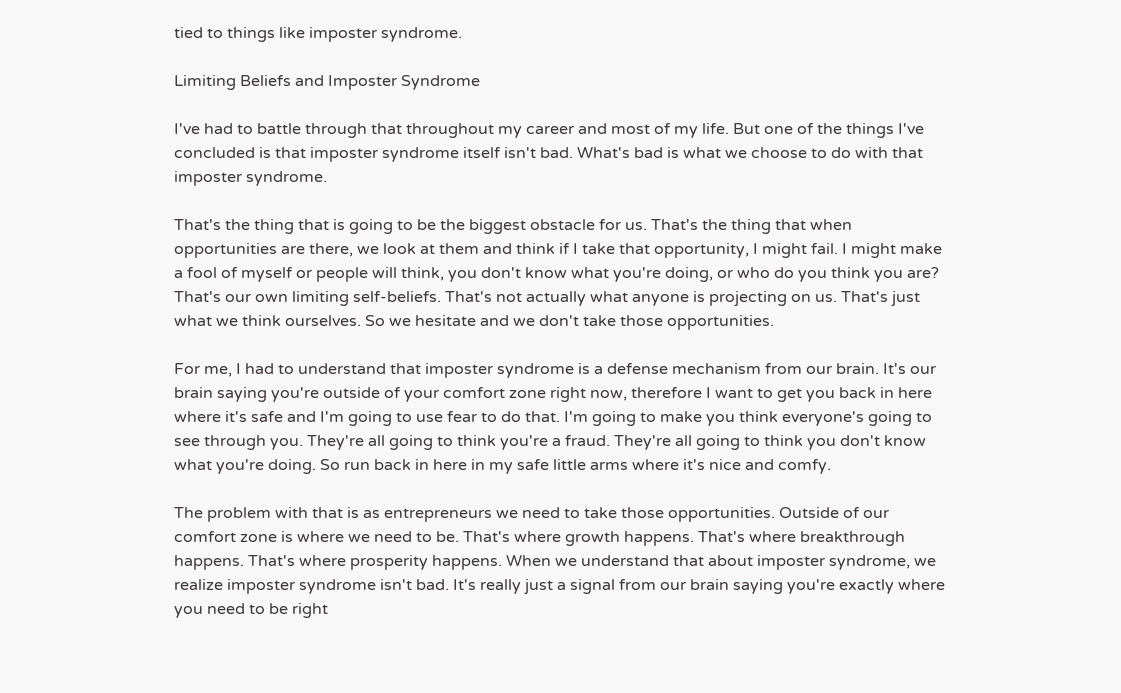tied to things like imposter syndrome.

Limiting Beliefs and Imposter Syndrome

I've had to battle through that throughout my career and most of my life. But one of the things I've concluded is that imposter syndrome itself isn't bad. What's bad is what we choose to do with that imposter syndrome.

That's the thing that is going to be the biggest obstacle for us. That's the thing that when opportunities are there, we look at them and think if I take that opportunity, I might fail. I might make a fool of myself or people will think, you don't know what you're doing, or who do you think you are? That's our own limiting self-beliefs. That's not actually what anyone is projecting on us. That's just what we think ourselves. So we hesitate and we don't take those opportunities.

For me, I had to understand that imposter syndrome is a defense mechanism from our brain. It's our brain saying you're outside of your comfort zone right now, therefore I want to get you back in here where it's safe and I'm going to use fear to do that. I'm going to make you think everyone's going to see through you. They're all going to think you're a fraud. They're all going to think you don't know what you're doing. So run back in here in my safe little arms where it's nice and comfy.

The problem with that is as entrepreneurs we need to take those opportunities. Outside of our comfort zone is where we need to be. That's where growth happens. That's where breakthrough happens. That's where prosperity happens. When we understand that about imposter syndrome, we realize imposter syndrome isn't bad. It's really just a signal from our brain saying you're exactly where you need to be right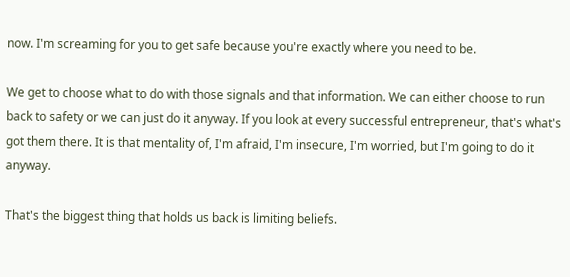now. I'm screaming for you to get safe because you're exactly where you need to be.

We get to choose what to do with those signals and that information. We can either choose to run back to safety or we can just do it anyway. If you look at every successful entrepreneur, that's what's got them there. It is that mentality of, I'm afraid, I'm insecure, I'm worried, but I'm going to do it anyway.

That's the biggest thing that holds us back is limiting beliefs.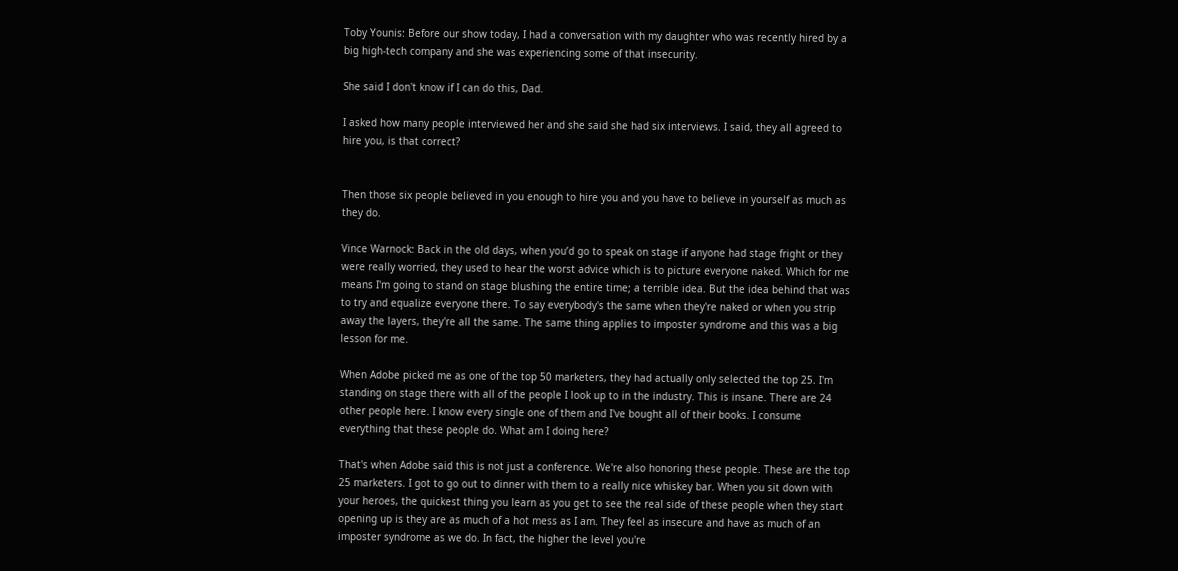Toby Younis: Before our show today, I had a conversation with my daughter who was recently hired by a big high-tech company and she was experiencing some of that insecurity.

She said I don't know if I can do this, Dad.

I asked how many people interviewed her and she said she had six interviews. I said, they all agreed to hire you, is that correct?


Then those six people believed in you enough to hire you and you have to believe in yourself as much as they do.

Vince Warnock: Back in the old days, when you’d go to speak on stage if anyone had stage fright or they were really worried, they used to hear the worst advice which is to picture everyone naked. Which for me means I'm going to stand on stage blushing the entire time; a terrible idea. But the idea behind that was to try and equalize everyone there. To say everybody's the same when they're naked or when you strip away the layers, they're all the same. The same thing applies to imposter syndrome and this was a big lesson for me.

When Adobe picked me as one of the top 50 marketers, they had actually only selected the top 25. I'm standing on stage there with all of the people I look up to in the industry. This is insane. There are 24 other people here. I know every single one of them and I've bought all of their books. I consume everything that these people do. What am I doing here?

That's when Adobe said this is not just a conference. We're also honoring these people. These are the top 25 marketers. I got to go out to dinner with them to a really nice whiskey bar. When you sit down with your heroes, the quickest thing you learn as you get to see the real side of these people when they start opening up is they are as much of a hot mess as I am. They feel as insecure and have as much of an imposter syndrome as we do. In fact, the higher the level you're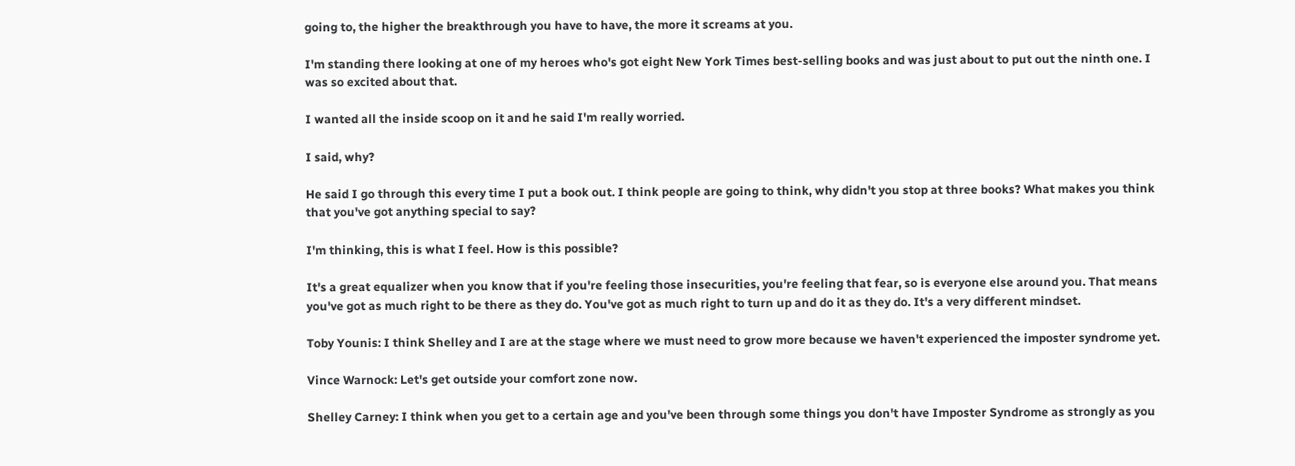going to, the higher the breakthrough you have to have, the more it screams at you.

I'm standing there looking at one of my heroes who's got eight New York Times best-selling books and was just about to put out the ninth one. I was so excited about that.

I wanted all the inside scoop on it and he said I'm really worried.

I said, why?

He said I go through this every time I put a book out. I think people are going to think, why didn't you stop at three books? What makes you think that you've got anything special to say?

I'm thinking, this is what I feel. How is this possible?

It's a great equalizer when you know that if you're feeling those insecurities, you're feeling that fear, so is everyone else around you. That means you've got as much right to be there as they do. You've got as much right to turn up and do it as they do. It's a very different mindset.

Toby Younis: I think Shelley and I are at the stage where we must need to grow more because we haven't experienced the imposter syndrome yet.

Vince Warnock: Let's get outside your comfort zone now.

Shelley Carney: I think when you get to a certain age and you've been through some things you don't have Imposter Syndrome as strongly as you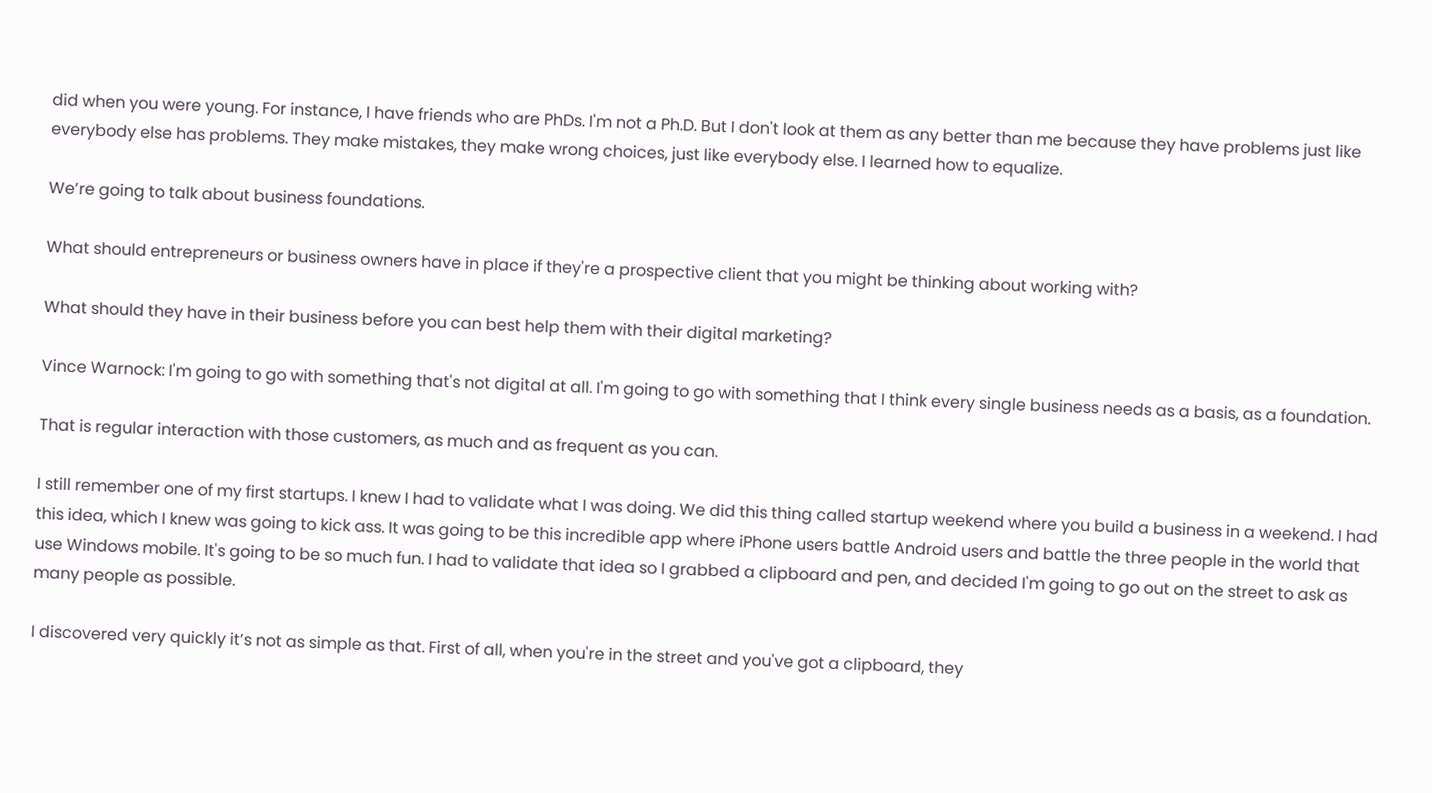did when you were young. For instance, I have friends who are PhDs. I'm not a Ph.D. But I don't look at them as any better than me because they have problems just like everybody else has problems. They make mistakes, they make wrong choices, just like everybody else. I learned how to equalize.

We’re going to talk about business foundations.

What should entrepreneurs or business owners have in place if they're a prospective client that you might be thinking about working with?

What should they have in their business before you can best help them with their digital marketing?

Vince Warnock: I'm going to go with something that's not digital at all. I'm going to go with something that I think every single business needs as a basis, as a foundation.

That is regular interaction with those customers, as much and as frequent as you can.

I still remember one of my first startups. I knew I had to validate what I was doing. We did this thing called startup weekend where you build a business in a weekend. I had this idea, which I knew was going to kick ass. It was going to be this incredible app where iPhone users battle Android users and battle the three people in the world that use Windows mobile. It's going to be so much fun. I had to validate that idea so I grabbed a clipboard and pen, and decided I'm going to go out on the street to ask as many people as possible.

I discovered very quickly it’s not as simple as that. First of all, when you're in the street and you've got a clipboard, they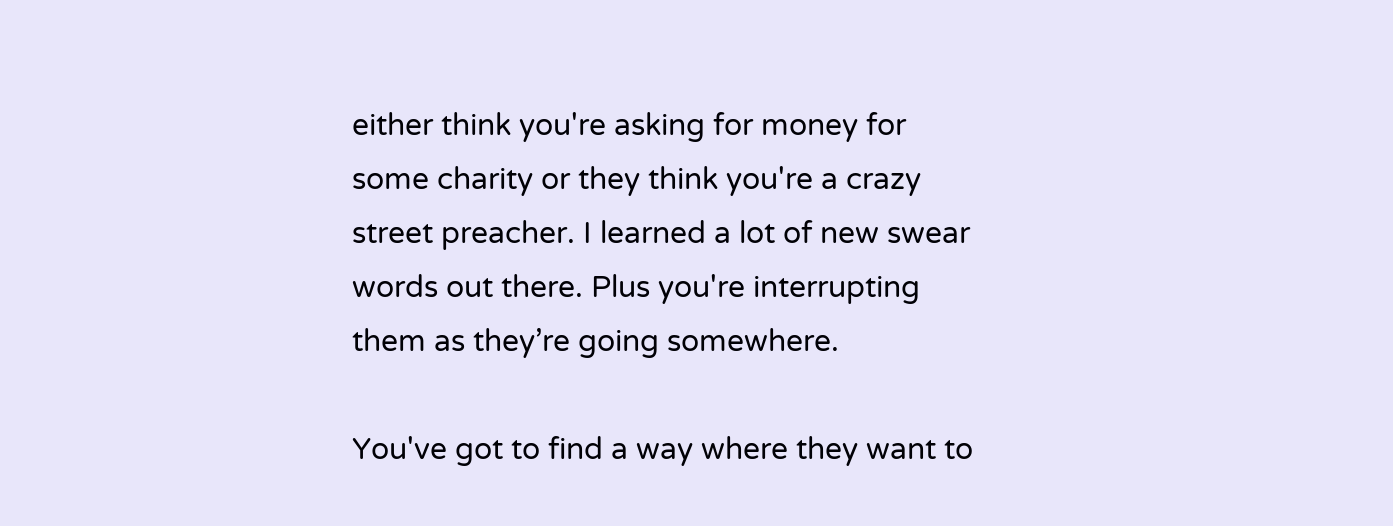either think you're asking for money for some charity or they think you're a crazy street preacher. I learned a lot of new swear words out there. Plus you're interrupting them as they’re going somewhere.

You've got to find a way where they want to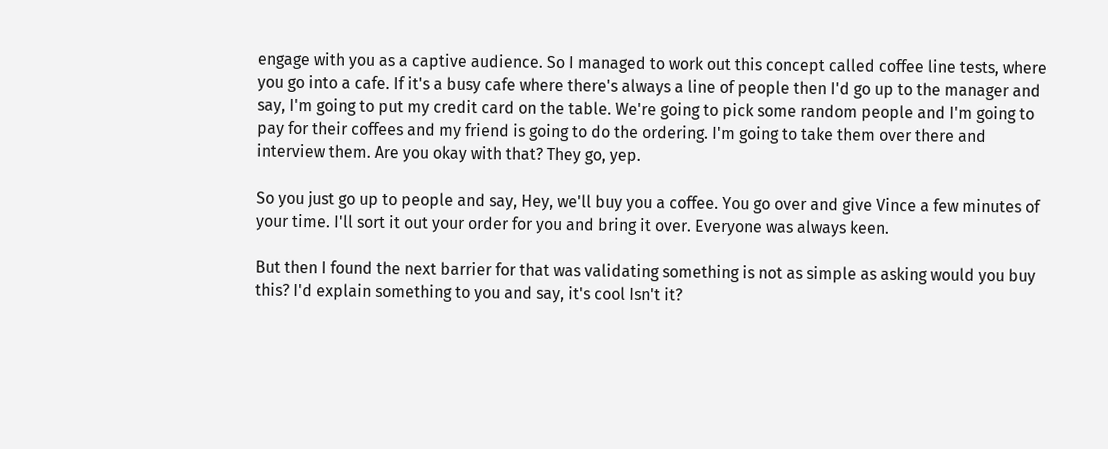engage with you as a captive audience. So I managed to work out this concept called coffee line tests, where you go into a cafe. If it's a busy cafe where there's always a line of people then I'd go up to the manager and say, I'm going to put my credit card on the table. We're going to pick some random people and I'm going to pay for their coffees and my friend is going to do the ordering. I'm going to take them over there and interview them. Are you okay with that? They go, yep.

So you just go up to people and say, Hey, we'll buy you a coffee. You go over and give Vince a few minutes of your time. I'll sort it out your order for you and bring it over. Everyone was always keen.

But then I found the next barrier for that was validating something is not as simple as asking would you buy this? I'd explain something to you and say, it's cool Isn't it?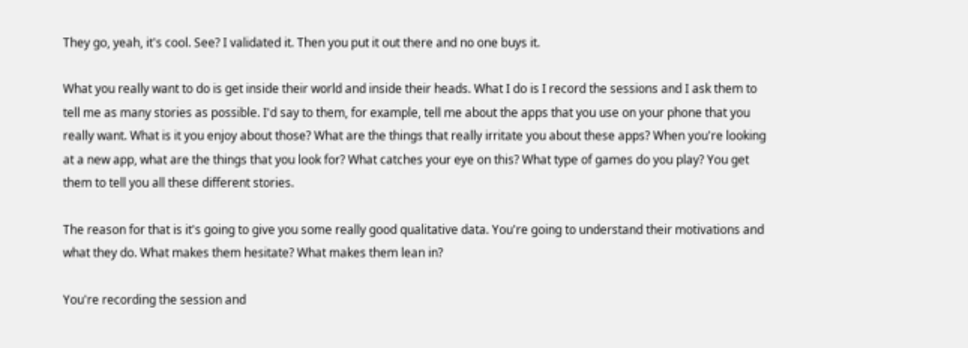They go, yeah, it's cool. See? I validated it. Then you put it out there and no one buys it.

What you really want to do is get inside their world and inside their heads. What I do is I record the sessions and I ask them to tell me as many stories as possible. I'd say to them, for example, tell me about the apps that you use on your phone that you really want. What is it you enjoy about those? What are the things that really irritate you about these apps? When you're looking at a new app, what are the things that you look for? What catches your eye on this? What type of games do you play? You get them to tell you all these different stories.

The reason for that is it's going to give you some really good qualitative data. You're going to understand their motivations and what they do. What makes them hesitate? What makes them lean in?

You're recording the session and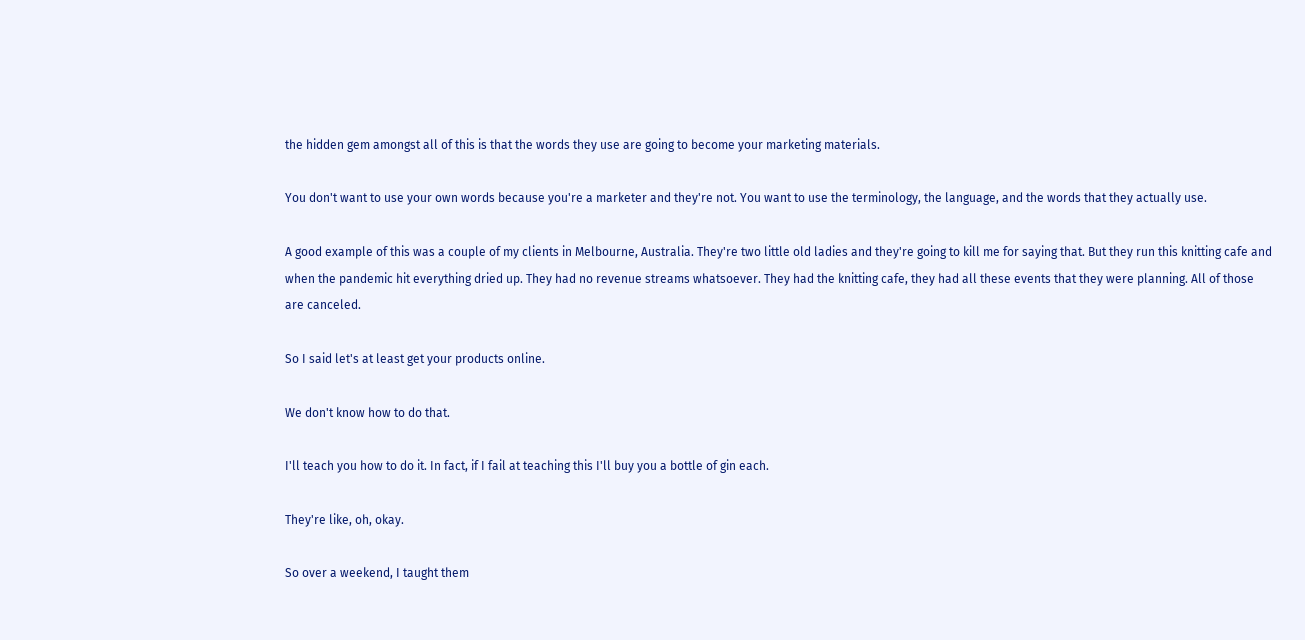the hidden gem amongst all of this is that the words they use are going to become your marketing materials.

You don't want to use your own words because you're a marketer and they're not. You want to use the terminology, the language, and the words that they actually use.

A good example of this was a couple of my clients in Melbourne, Australia. They're two little old ladies and they're going to kill me for saying that. But they run this knitting cafe and when the pandemic hit everything dried up. They had no revenue streams whatsoever. They had the knitting cafe, they had all these events that they were planning. All of those are canceled.

So I said let's at least get your products online.

We don't know how to do that.

I'll teach you how to do it. In fact, if I fail at teaching this I'll buy you a bottle of gin each.

They're like, oh, okay.

So over a weekend, I taught them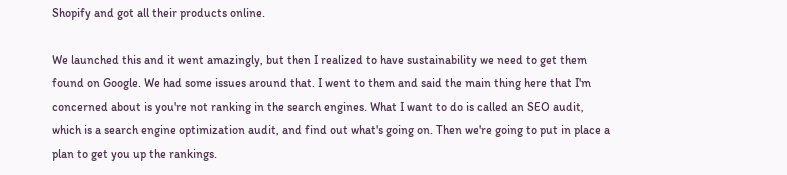Shopify and got all their products online.

We launched this and it went amazingly, but then I realized to have sustainability we need to get them found on Google. We had some issues around that. I went to them and said the main thing here that I'm concerned about is you're not ranking in the search engines. What I want to do is called an SEO audit, which is a search engine optimization audit, and find out what's going on. Then we're going to put in place a plan to get you up the rankings.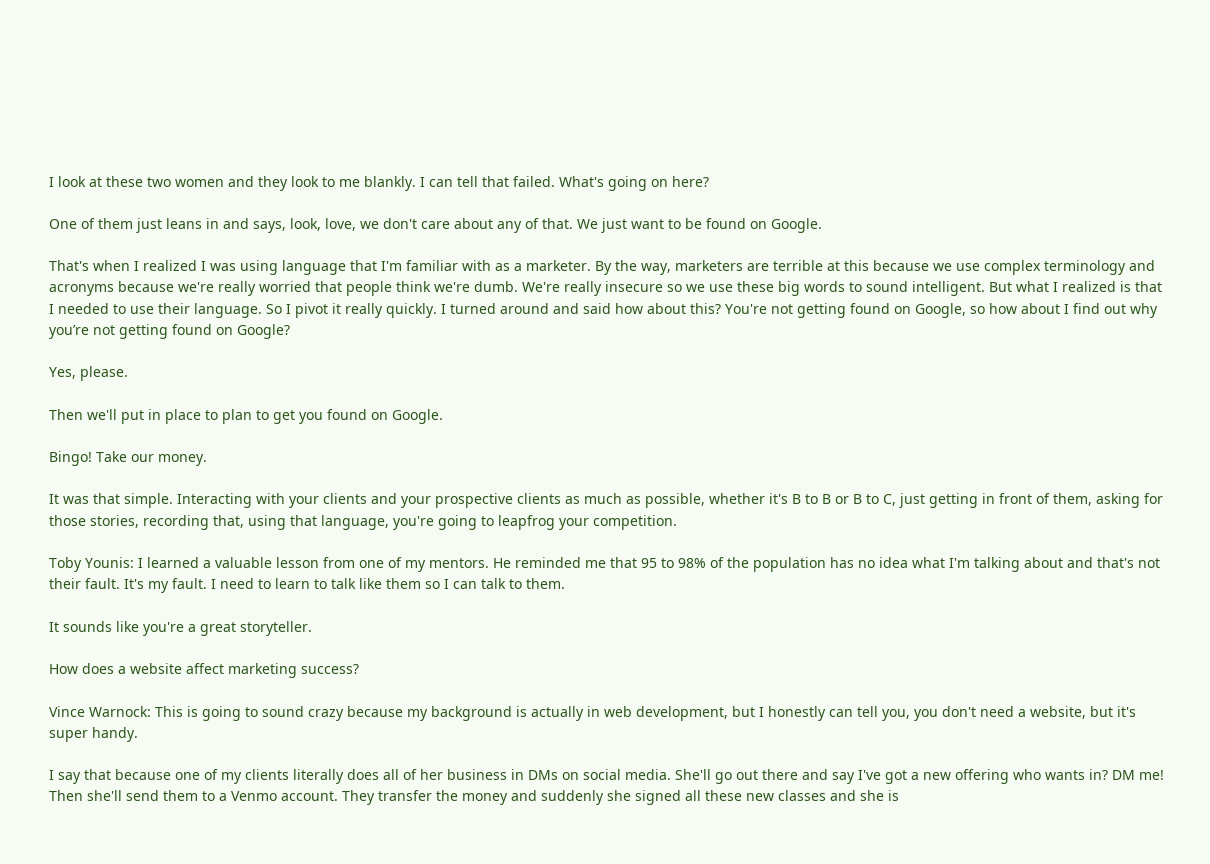I look at these two women and they look to me blankly. I can tell that failed. What's going on here?

One of them just leans in and says, look, love, we don't care about any of that. We just want to be found on Google.

That's when I realized I was using language that I'm familiar with as a marketer. By the way, marketers are terrible at this because we use complex terminology and acronyms because we're really worried that people think we're dumb. We're really insecure so we use these big words to sound intelligent. But what I realized is that I needed to use their language. So I pivot it really quickly. I turned around and said how about this? You're not getting found on Google, so how about I find out why you’re not getting found on Google?

Yes, please.

Then we'll put in place to plan to get you found on Google.

Bingo! Take our money.

It was that simple. Interacting with your clients and your prospective clients as much as possible, whether it's B to B or B to C, just getting in front of them, asking for those stories, recording that, using that language, you're going to leapfrog your competition.

Toby Younis: I learned a valuable lesson from one of my mentors. He reminded me that 95 to 98% of the population has no idea what I'm talking about and that's not their fault. It's my fault. I need to learn to talk like them so I can talk to them.

It sounds like you're a great storyteller.

How does a website affect marketing success?

Vince Warnock: This is going to sound crazy because my background is actually in web development, but I honestly can tell you, you don't need a website, but it's super handy.

I say that because one of my clients literally does all of her business in DMs on social media. She'll go out there and say I've got a new offering who wants in? DM me! Then she'll send them to a Venmo account. They transfer the money and suddenly she signed all these new classes and she is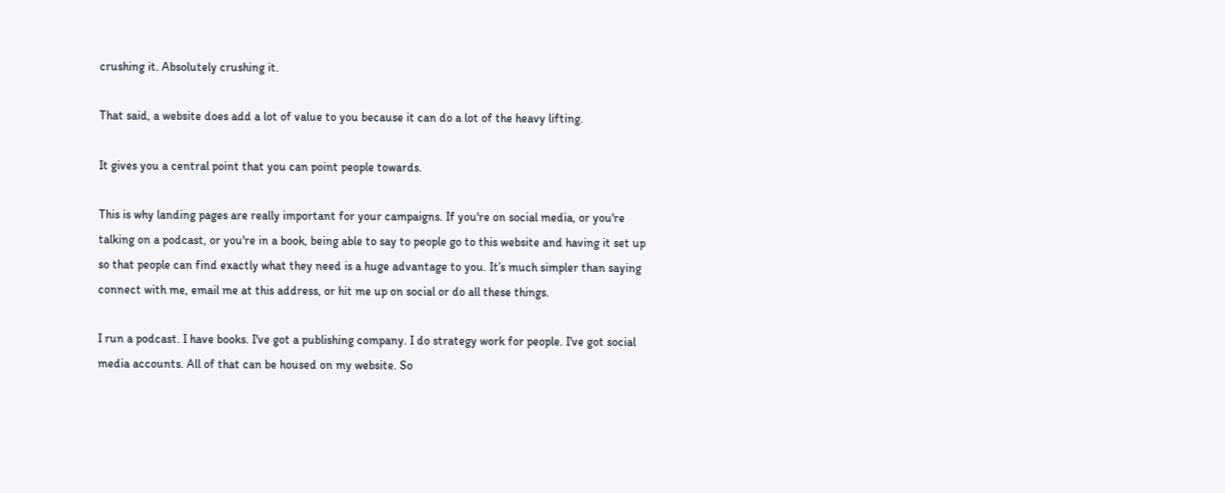crushing it. Absolutely crushing it.

That said, a website does add a lot of value to you because it can do a lot of the heavy lifting.

It gives you a central point that you can point people towards.

This is why landing pages are really important for your campaigns. If you're on social media, or you're talking on a podcast, or you're in a book, being able to say to people go to this website and having it set up so that people can find exactly what they need is a huge advantage to you. It’s much simpler than saying connect with me, email me at this address, or hit me up on social or do all these things.

I run a podcast. I have books. I've got a publishing company. I do strategy work for people. I've got social media accounts. All of that can be housed on my website. So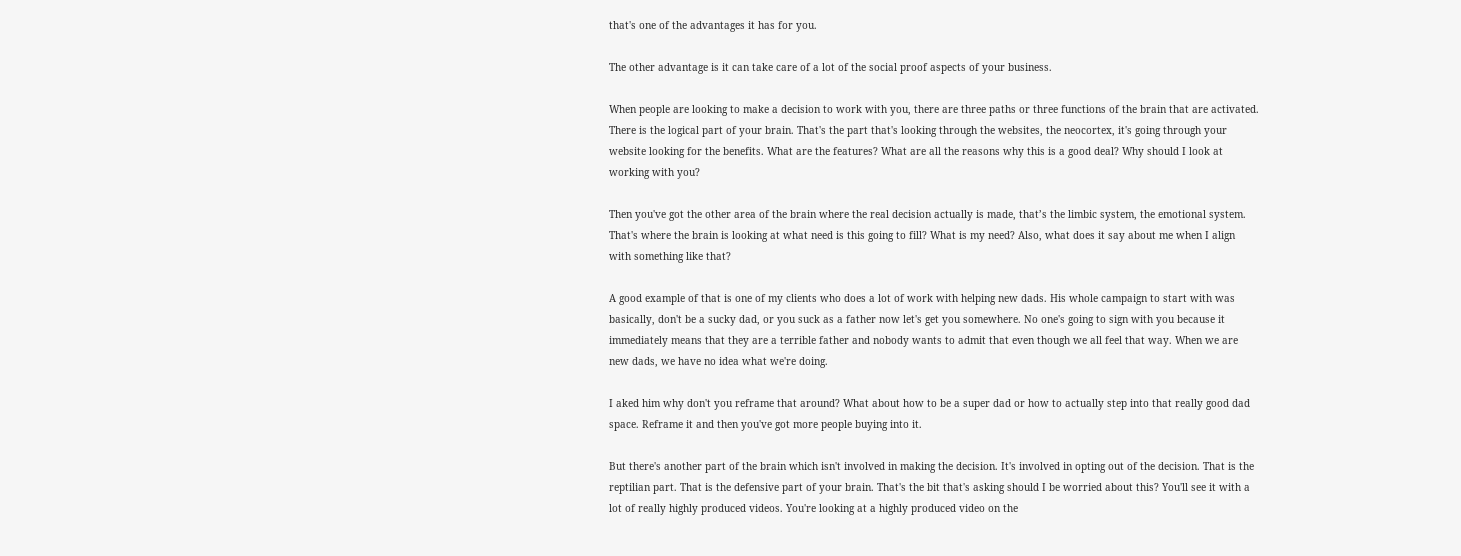that's one of the advantages it has for you.

The other advantage is it can take care of a lot of the social proof aspects of your business.

When people are looking to make a decision to work with you, there are three paths or three functions of the brain that are activated. There is the logical part of your brain. That's the part that's looking through the websites, the neocortex, it's going through your website looking for the benefits. What are the features? What are all the reasons why this is a good deal? Why should I look at working with you?

Then you've got the other area of the brain where the real decision actually is made, that’s the limbic system, the emotional system. That's where the brain is looking at what need is this going to fill? What is my need? Also, what does it say about me when I align with something like that?

A good example of that is one of my clients who does a lot of work with helping new dads. His whole campaign to start with was basically, don't be a sucky dad, or you suck as a father now let's get you somewhere. No one's going to sign with you because it immediately means that they are a terrible father and nobody wants to admit that even though we all feel that way. When we are new dads, we have no idea what we're doing.

I aked him why don't you reframe that around? What about how to be a super dad or how to actually step into that really good dad space. Reframe it and then you've got more people buying into it.

But there's another part of the brain which isn't involved in making the decision. It's involved in opting out of the decision. That is the reptilian part. That is the defensive part of your brain. That's the bit that's asking should I be worried about this? You'll see it with a lot of really highly produced videos. You're looking at a highly produced video on the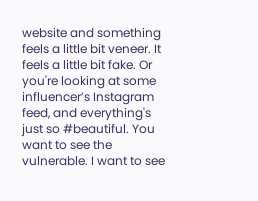website and something feels a little bit veneer. It feels a little bit fake. Or you're looking at some influencer’s Instagram feed, and everything's just so #beautiful. You want to see the vulnerable. I want to see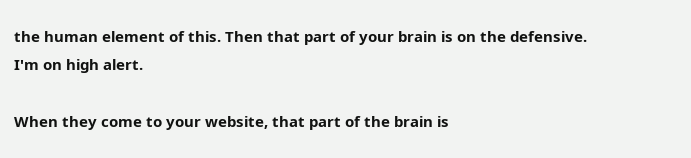the human element of this. Then that part of your brain is on the defensive. I'm on high alert.

When they come to your website, that part of the brain is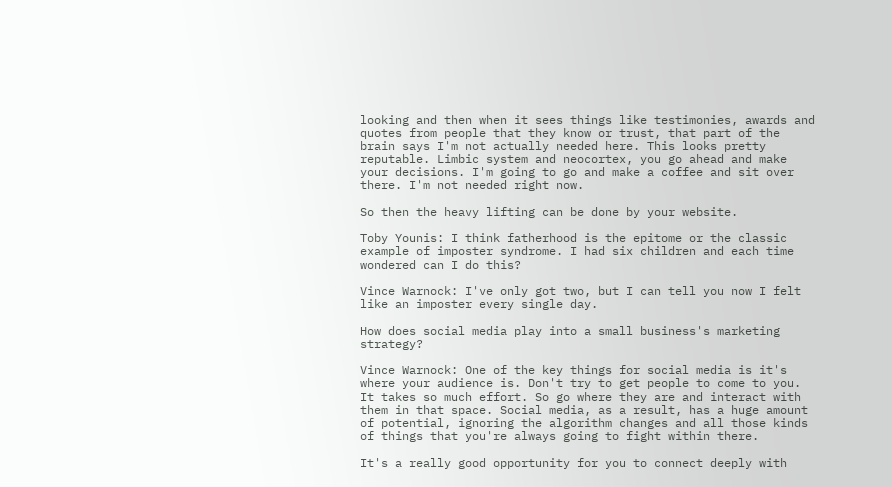looking and then when it sees things like testimonies, awards and quotes from people that they know or trust, that part of the brain says I'm not actually needed here. This looks pretty reputable. Limbic system and neocortex, you go ahead and make your decisions. I'm going to go and make a coffee and sit over there. I'm not needed right now.

So then the heavy lifting can be done by your website.

Toby Younis: I think fatherhood is the epitome or the classic example of imposter syndrome. I had six children and each time wondered can I do this?

Vince Warnock: I've only got two, but I can tell you now I felt like an imposter every single day.

How does social media play into a small business's marketing strategy?

Vince Warnock: One of the key things for social media is it's where your audience is. Don't try to get people to come to you. It takes so much effort. So go where they are and interact with them in that space. Social media, as a result, has a huge amount of potential, ignoring the algorithm changes and all those kinds of things that you're always going to fight within there.

It's a really good opportunity for you to connect deeply with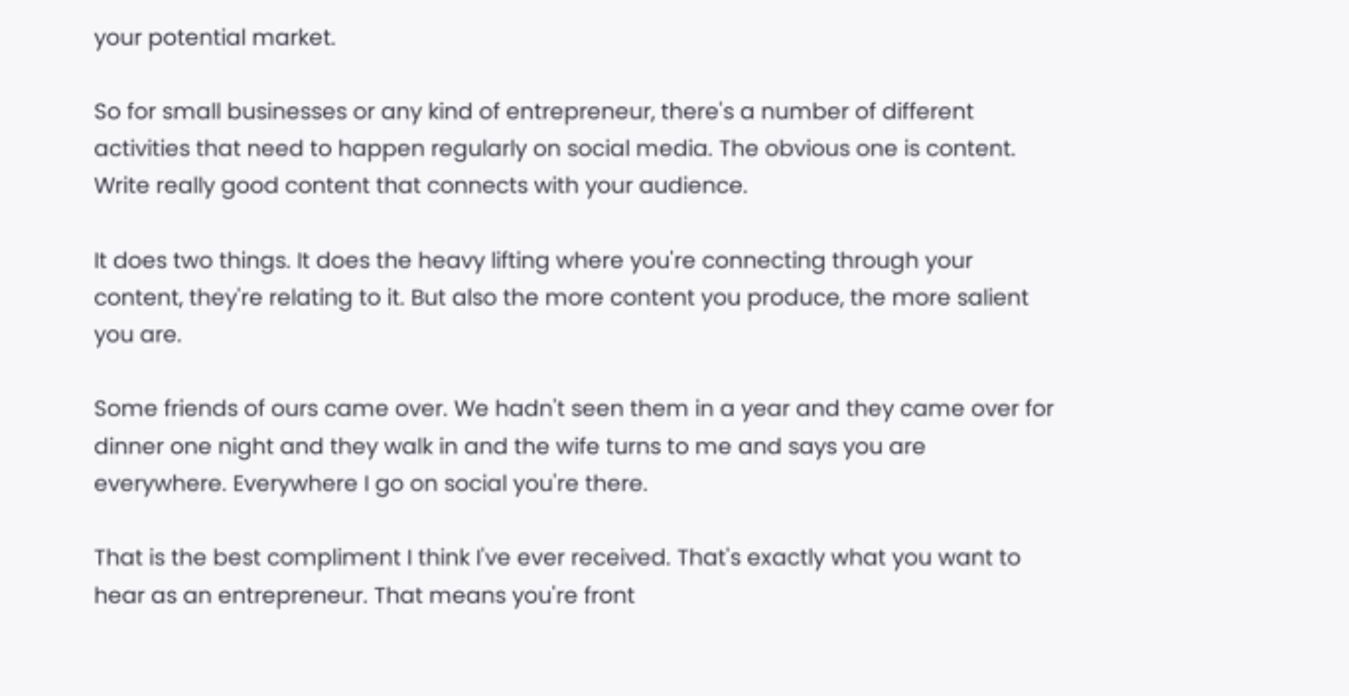your potential market.

So for small businesses or any kind of entrepreneur, there's a number of different activities that need to happen regularly on social media. The obvious one is content. Write really good content that connects with your audience.

It does two things. It does the heavy lifting where you're connecting through your content, they're relating to it. But also the more content you produce, the more salient you are.

Some friends of ours came over. We hadn't seen them in a year and they came over for dinner one night and they walk in and the wife turns to me and says you are everywhere. Everywhere I go on social you're there.

That is the best compliment I think I've ever received. That's exactly what you want to hear as an entrepreneur. That means you're front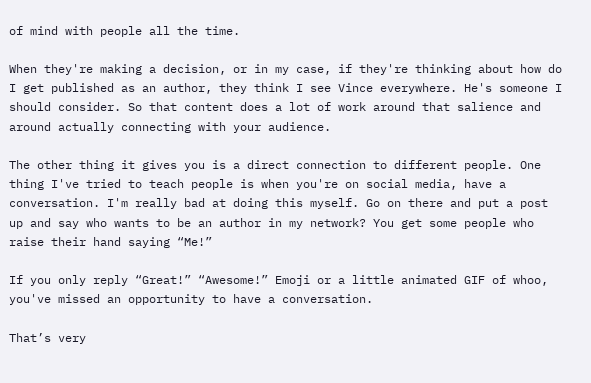of mind with people all the time.

When they're making a decision, or in my case, if they're thinking about how do I get published as an author, they think I see Vince everywhere. He's someone I should consider. So that content does a lot of work around that salience and around actually connecting with your audience.

The other thing it gives you is a direct connection to different people. One thing I've tried to teach people is when you're on social media, have a conversation. I'm really bad at doing this myself. Go on there and put a post up and say who wants to be an author in my network? You get some people who raise their hand saying “Me!”

If you only reply “Great!” “Awesome!” Emoji or a little animated GIF of whoo, you've missed an opportunity to have a conversation.

That’s very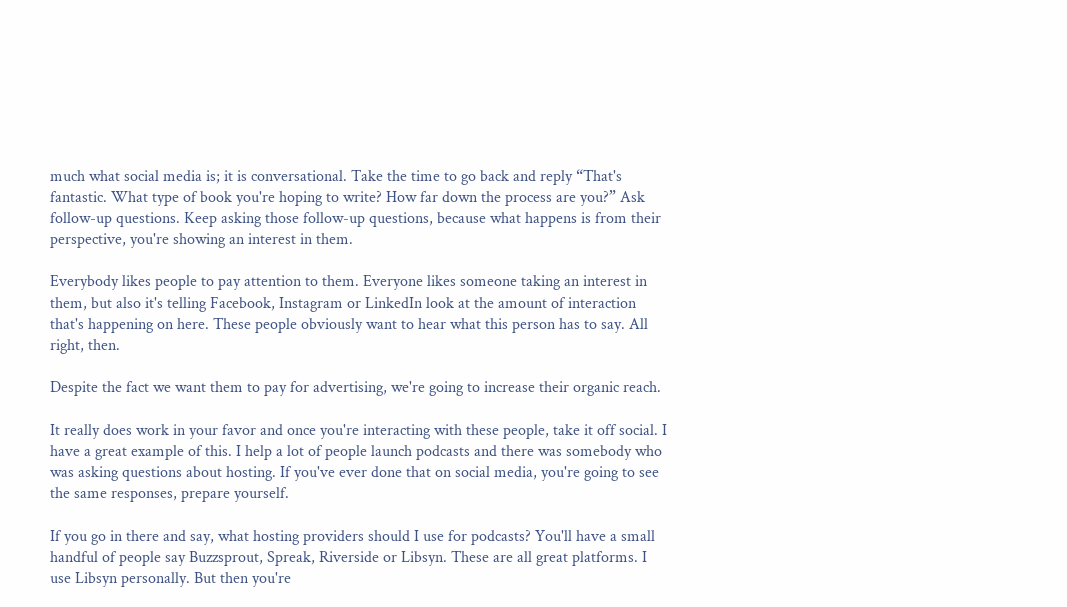much what social media is; it is conversational. Take the time to go back and reply “That's fantastic. What type of book you're hoping to write? How far down the process are you?” Ask follow-up questions. Keep asking those follow-up questions, because what happens is from their perspective, you're showing an interest in them.

Everybody likes people to pay attention to them. Everyone likes someone taking an interest in them, but also it's telling Facebook, Instagram or LinkedIn look at the amount of interaction that's happening on here. These people obviously want to hear what this person has to say. All right, then.

Despite the fact we want them to pay for advertising, we're going to increase their organic reach.

It really does work in your favor and once you're interacting with these people, take it off social. I have a great example of this. I help a lot of people launch podcasts and there was somebody who was asking questions about hosting. If you've ever done that on social media, you're going to see the same responses, prepare yourself.

If you go in there and say, what hosting providers should I use for podcasts? You'll have a small handful of people say Buzzsprout, Spreak, Riverside or Libsyn. These are all great platforms. I use Libsyn personally. But then you're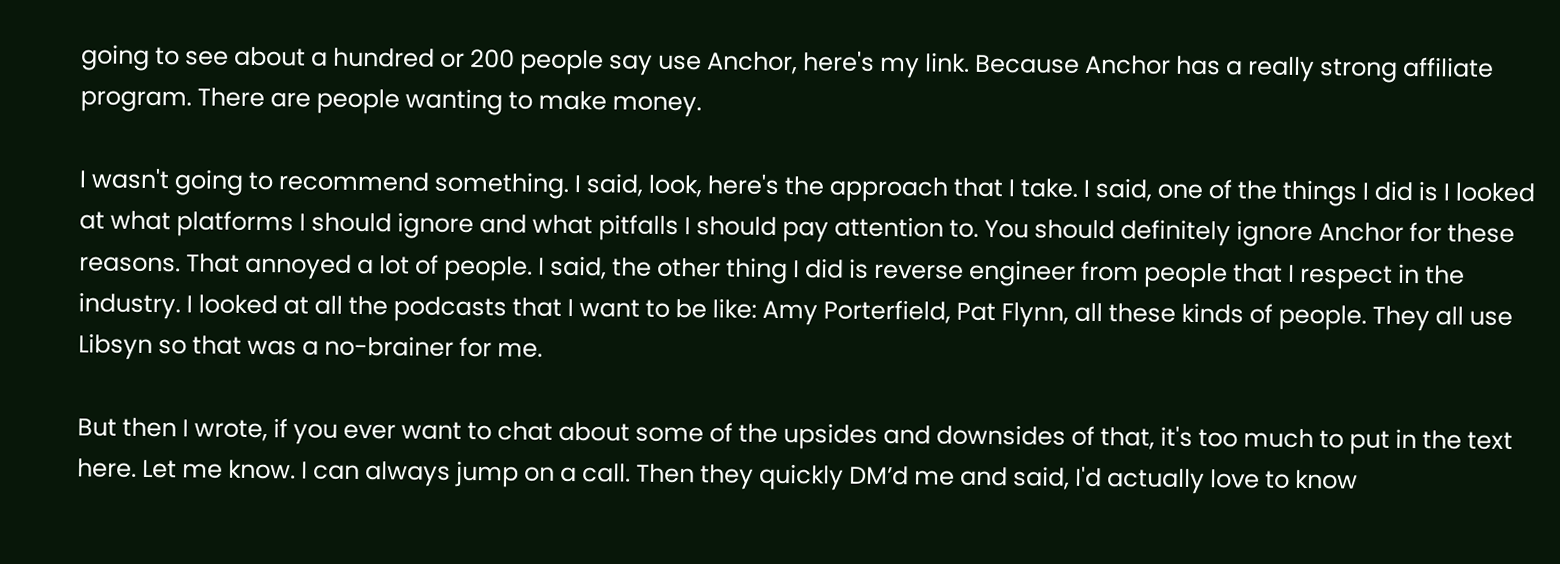going to see about a hundred or 200 people say use Anchor, here's my link. Because Anchor has a really strong affiliate program. There are people wanting to make money.

I wasn't going to recommend something. I said, look, here's the approach that I take. I said, one of the things I did is I looked at what platforms I should ignore and what pitfalls I should pay attention to. You should definitely ignore Anchor for these reasons. That annoyed a lot of people. I said, the other thing I did is reverse engineer from people that I respect in the industry. I looked at all the podcasts that I want to be like: Amy Porterfield, Pat Flynn, all these kinds of people. They all use Libsyn so that was a no-brainer for me.

But then I wrote, if you ever want to chat about some of the upsides and downsides of that, it's too much to put in the text here. Let me know. I can always jump on a call. Then they quickly DM’d me and said, I'd actually love to know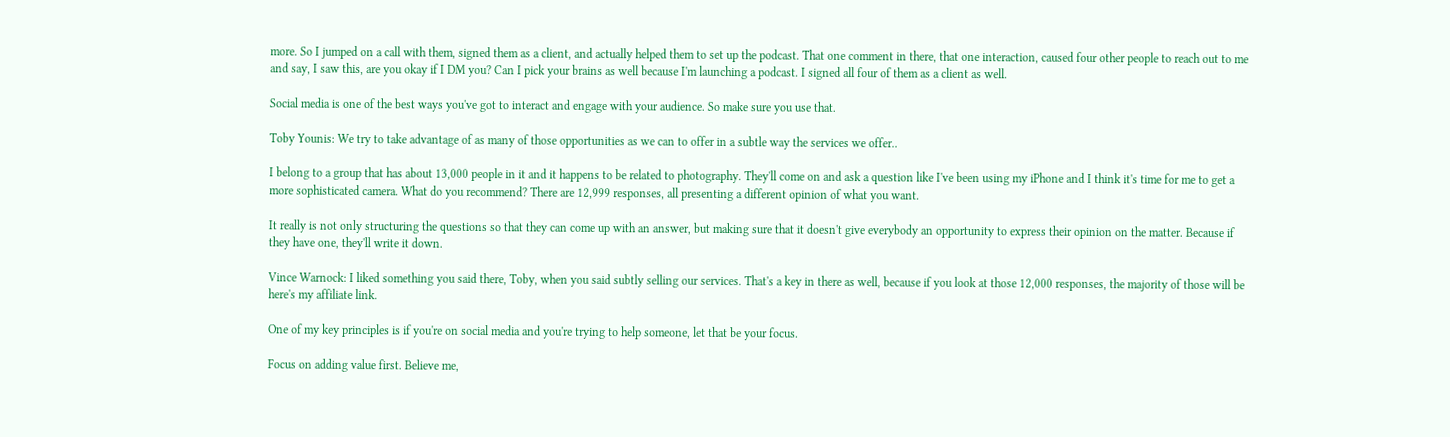more. So I jumped on a call with them, signed them as a client, and actually helped them to set up the podcast. That one comment in there, that one interaction, caused four other people to reach out to me and say, I saw this, are you okay if I DM you? Can I pick your brains as well because I'm launching a podcast. I signed all four of them as a client as well.

Social media is one of the best ways you've got to interact and engage with your audience. So make sure you use that.

Toby Younis: We try to take advantage of as many of those opportunities as we can to offer in a subtle way the services we offer..

I belong to a group that has about 13,000 people in it and it happens to be related to photography. They'll come on and ask a question like I've been using my iPhone and I think it's time for me to get a more sophisticated camera. What do you recommend? There are 12,999 responses, all presenting a different opinion of what you want.

It really is not only structuring the questions so that they can come up with an answer, but making sure that it doesn't give everybody an opportunity to express their opinion on the matter. Because if they have one, they'll write it down.

Vince Warnock: I liked something you said there, Toby, when you said subtly selling our services. That's a key in there as well, because if you look at those 12,000 responses, the majority of those will be here's my affiliate link.

One of my key principles is if you're on social media and you're trying to help someone, let that be your focus.

Focus on adding value first. Believe me,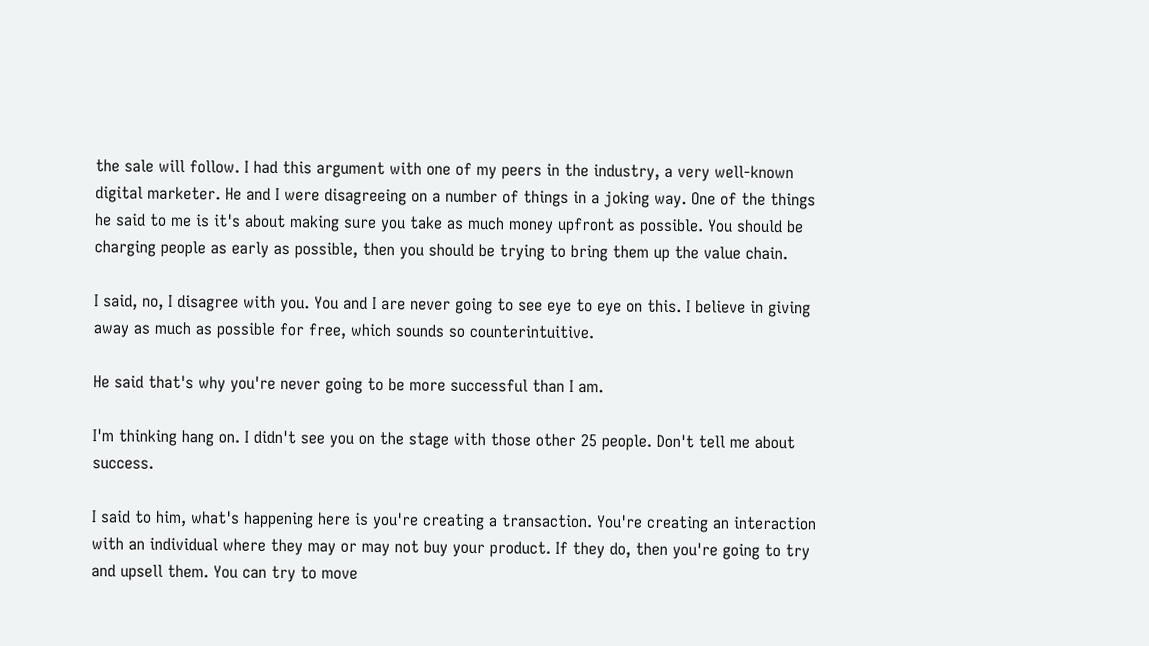the sale will follow. I had this argument with one of my peers in the industry, a very well-known digital marketer. He and I were disagreeing on a number of things in a joking way. One of the things he said to me is it's about making sure you take as much money upfront as possible. You should be charging people as early as possible, then you should be trying to bring them up the value chain.

I said, no, I disagree with you. You and I are never going to see eye to eye on this. I believe in giving away as much as possible for free, which sounds so counterintuitive.

He said that's why you're never going to be more successful than I am.

I'm thinking hang on. I didn't see you on the stage with those other 25 people. Don't tell me about success.

I said to him, what's happening here is you're creating a transaction. You're creating an interaction with an individual where they may or may not buy your product. If they do, then you're going to try and upsell them. You can try to move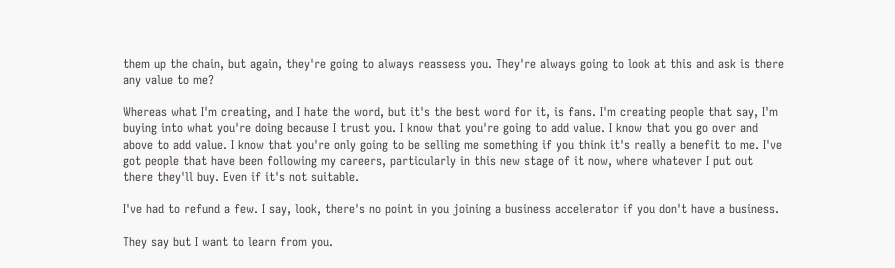them up the chain, but again, they're going to always reassess you. They're always going to look at this and ask is there any value to me?

Whereas what I'm creating, and I hate the word, but it's the best word for it, is fans. I'm creating people that say, I'm buying into what you're doing because I trust you. I know that you're going to add value. I know that you go over and above to add value. I know that you're only going to be selling me something if you think it's really a benefit to me. I've got people that have been following my careers, particularly in this new stage of it now, where whatever I put out there they'll buy. Even if it's not suitable.

I've had to refund a few. I say, look, there's no point in you joining a business accelerator if you don't have a business.

They say but I want to learn from you.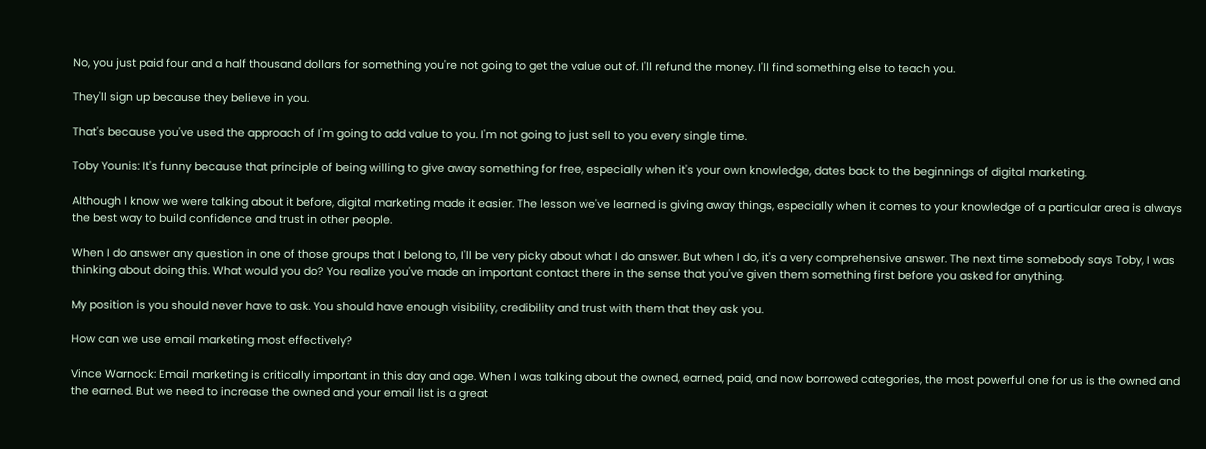No, you just paid four and a half thousand dollars for something you're not going to get the value out of. I'll refund the money. I'll find something else to teach you.

They'll sign up because they believe in you.

That's because you've used the approach of I'm going to add value to you. I'm not going to just sell to you every single time.

Toby Younis: It's funny because that principle of being willing to give away something for free, especially when it's your own knowledge, dates back to the beginnings of digital marketing.

Although I know we were talking about it before, digital marketing made it easier. The lesson we've learned is giving away things, especially when it comes to your knowledge of a particular area is always the best way to build confidence and trust in other people.

When I do answer any question in one of those groups that I belong to, I'll be very picky about what I do answer. But when I do, it's a very comprehensive answer. The next time somebody says Toby, I was thinking about doing this. What would you do? You realize you've made an important contact there in the sense that you've given them something first before you asked for anything.

My position is you should never have to ask. You should have enough visibility, credibility and trust with them that they ask you.

How can we use email marketing most effectively?

Vince Warnock: Email marketing is critically important in this day and age. When I was talking about the owned, earned, paid, and now borrowed categories, the most powerful one for us is the owned and the earned. But we need to increase the owned and your email list is a great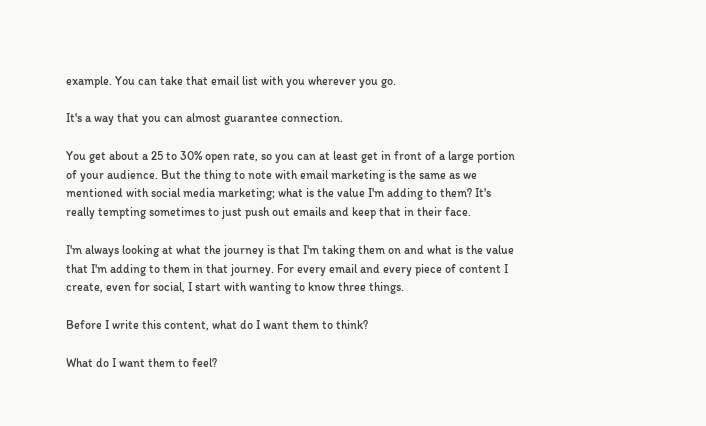example. You can take that email list with you wherever you go.

It's a way that you can almost guarantee connection.

You get about a 25 to 30% open rate, so you can at least get in front of a large portion of your audience. But the thing to note with email marketing is the same as we mentioned with social media marketing; what is the value I'm adding to them? It's really tempting sometimes to just push out emails and keep that in their face.

I'm always looking at what the journey is that I'm taking them on and what is the value that I'm adding to them in that journey. For every email and every piece of content I create, even for social, I start with wanting to know three things.

Before I write this content, what do I want them to think?

What do I want them to feel?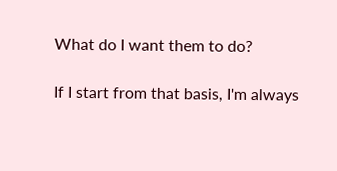What do I want them to do?

If I start from that basis, I'm always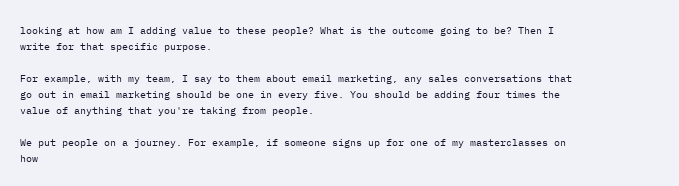looking at how am I adding value to these people? What is the outcome going to be? Then I write for that specific purpose.

For example, with my team, I say to them about email marketing, any sales conversations that go out in email marketing should be one in every five. You should be adding four times the value of anything that you're taking from people.

We put people on a journey. For example, if someone signs up for one of my masterclasses on how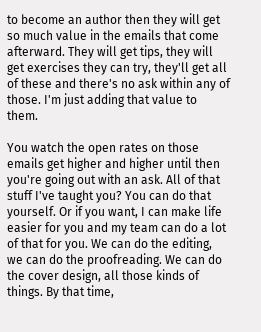to become an author then they will get so much value in the emails that come afterward. They will get tips, they will get exercises they can try, they'll get all of these and there's no ask within any of those. I'm just adding that value to them.

You watch the open rates on those emails get higher and higher until then you're going out with an ask. All of that stuff I've taught you? You can do that yourself. Or if you want, I can make life easier for you and my team can do a lot of that for you. We can do the editing, we can do the proofreading. We can do the cover design, all those kinds of things. By that time,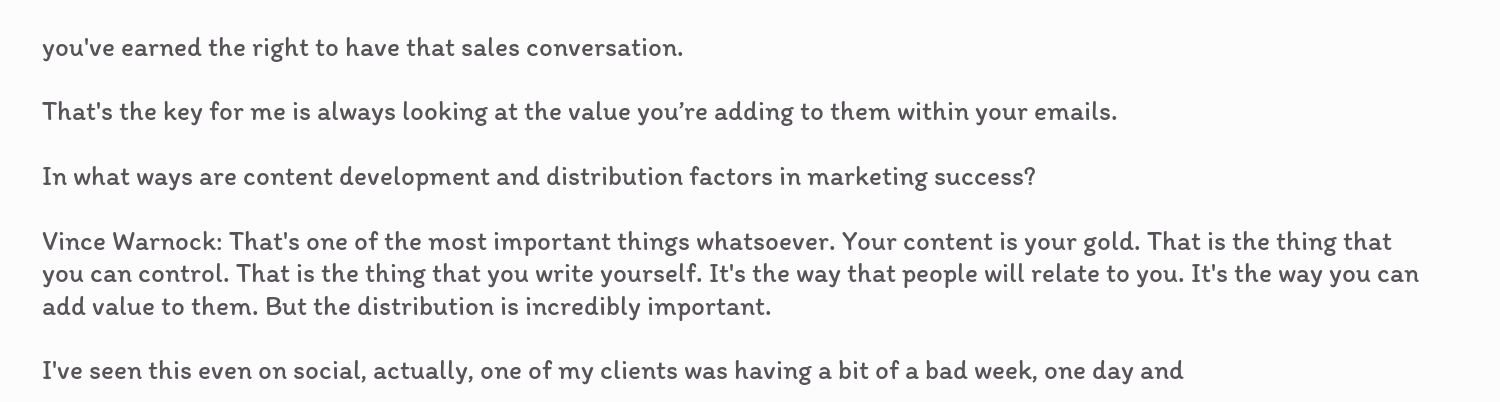you've earned the right to have that sales conversation.

That's the key for me is always looking at the value you’re adding to them within your emails.

In what ways are content development and distribution factors in marketing success?

Vince Warnock: That's one of the most important things whatsoever. Your content is your gold. That is the thing that you can control. That is the thing that you write yourself. It's the way that people will relate to you. It's the way you can add value to them. But the distribution is incredibly important.

I've seen this even on social, actually, one of my clients was having a bit of a bad week, one day and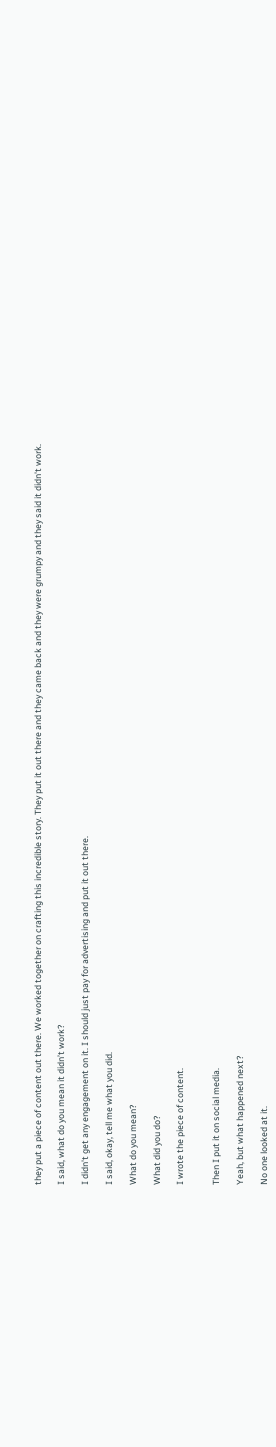they put a piece of content out there. We worked together on crafting this incredible story. They put it out there and they came back and they were grumpy and they said it didn't work.

I said, what do you mean it didn’t work?

I didn't get any engagement on it. I should just pay for advertising and put it out there.

I said, okay, tell me what you did.

What do you mean?

What did you do?

I wrote the piece of content.


Then I put it on social media.

Yeah, but what happened next?

No one looked at it.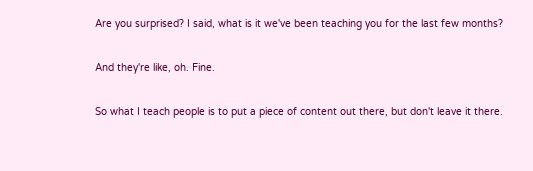Are you surprised? I said, what is it we've been teaching you for the last few months?

And they're like, oh. Fine.

So what I teach people is to put a piece of content out there, but don't leave it there.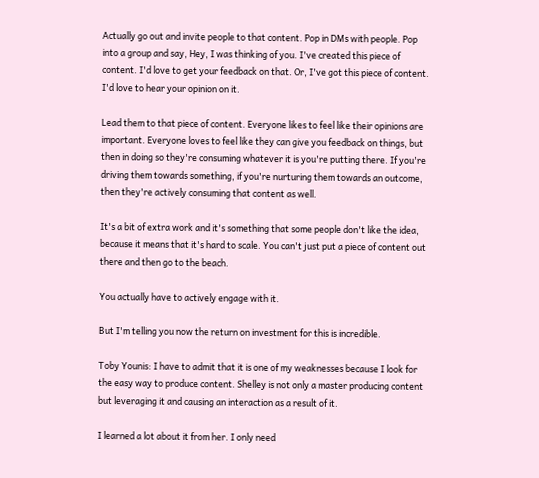Actually go out and invite people to that content. Pop in DMs with people. Pop into a group and say, Hey, I was thinking of you. I've created this piece of content. I'd love to get your feedback on that. Or, I've got this piece of content. I'd love to hear your opinion on it.

Lead them to that piece of content. Everyone likes to feel like their opinions are important. Everyone loves to feel like they can give you feedback on things, but then in doing so they're consuming whatever it is you're putting there. If you're driving them towards something, if you're nurturing them towards an outcome, then they're actively consuming that content as well.

It's a bit of extra work and it's something that some people don't like the idea, because it means that it's hard to scale. You can't just put a piece of content out there and then go to the beach.

You actually have to actively engage with it.

But I'm telling you now the return on investment for this is incredible.

Toby Younis: I have to admit that it is one of my weaknesses because I look for the easy way to produce content. Shelley is not only a master producing content but leveraging it and causing an interaction as a result of it.

I learned a lot about it from her. I only need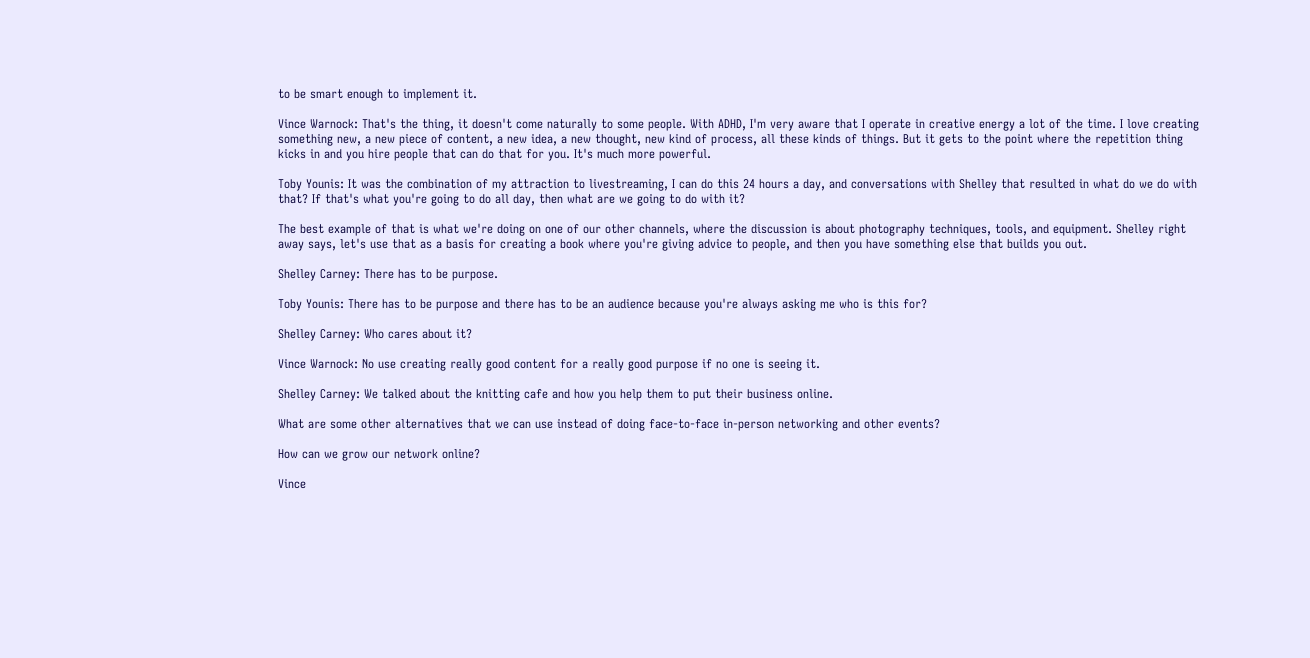to be smart enough to implement it.

Vince Warnock: That's the thing, it doesn't come naturally to some people. With ADHD, I'm very aware that I operate in creative energy a lot of the time. I love creating something new, a new piece of content, a new idea, a new thought, new kind of process, all these kinds of things. But it gets to the point where the repetition thing kicks in and you hire people that can do that for you. It's much more powerful.

Toby Younis: It was the combination of my attraction to livestreaming, I can do this 24 hours a day, and conversations with Shelley that resulted in what do we do with that? If that's what you're going to do all day, then what are we going to do with it?

The best example of that is what we're doing on one of our other channels, where the discussion is about photography techniques, tools, and equipment. Shelley right away says, let's use that as a basis for creating a book where you're giving advice to people, and then you have something else that builds you out.

Shelley Carney: There has to be purpose.

Toby Younis: There has to be purpose and there has to be an audience because you're always asking me who is this for?

Shelley Carney: Who cares about it?

Vince Warnock: No use creating really good content for a really good purpose if no one is seeing it.

Shelley Carney: We talked about the knitting cafe and how you help them to put their business online.

What are some other alternatives that we can use instead of doing face-to-face in-person networking and other events?

How can we grow our network online?

Vince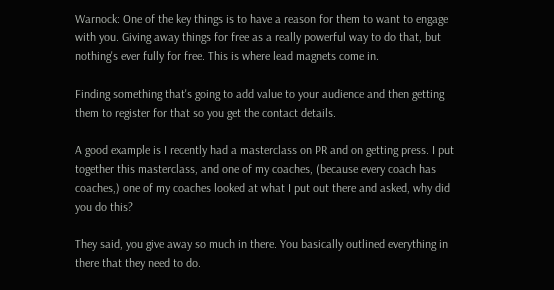Warnock: One of the key things is to have a reason for them to want to engage with you. Giving away things for free as a really powerful way to do that, but nothing's ever fully for free. This is where lead magnets come in.

Finding something that's going to add value to your audience and then getting them to register for that so you get the contact details.

A good example is I recently had a masterclass on PR and on getting press. I put together this masterclass, and one of my coaches, (because every coach has coaches,) one of my coaches looked at what I put out there and asked, why did you do this?

They said, you give away so much in there. You basically outlined everything in there that they need to do.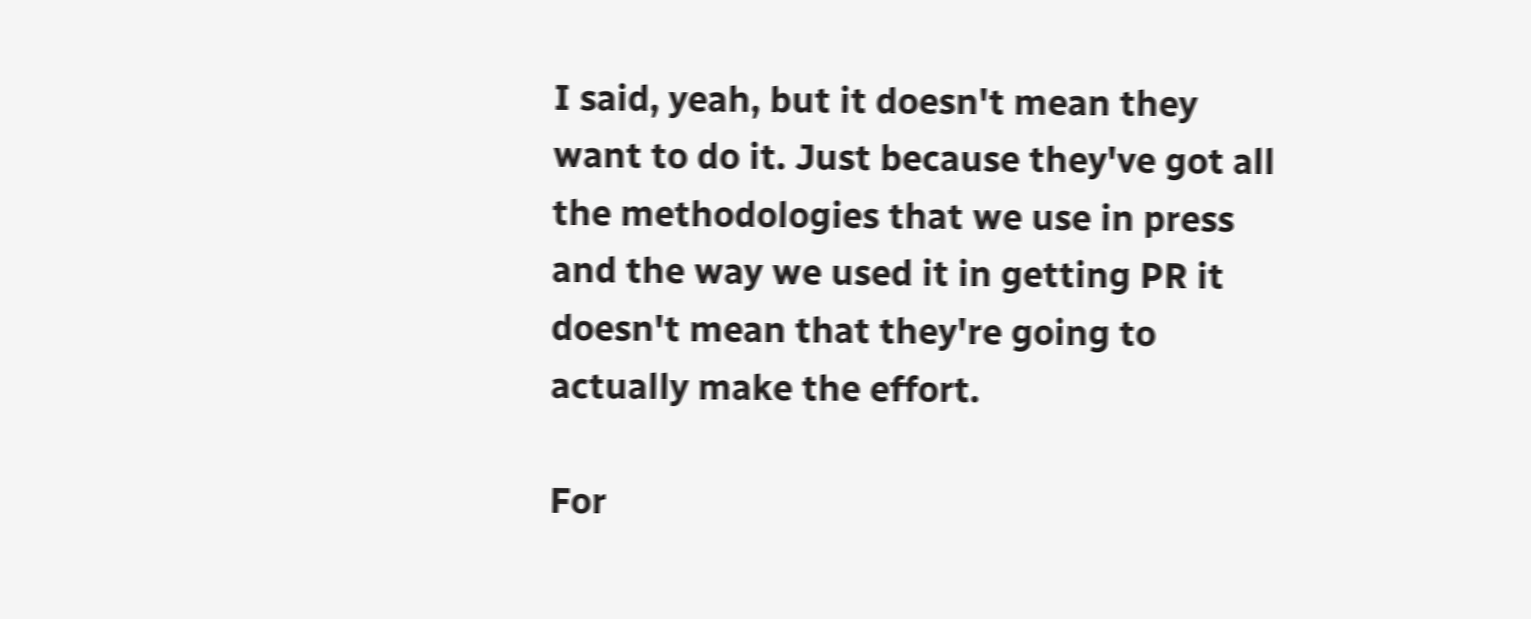I said, yeah, but it doesn't mean they want to do it. Just because they've got all the methodologies that we use in press and the way we used it in getting PR it doesn't mean that they're going to actually make the effort.

For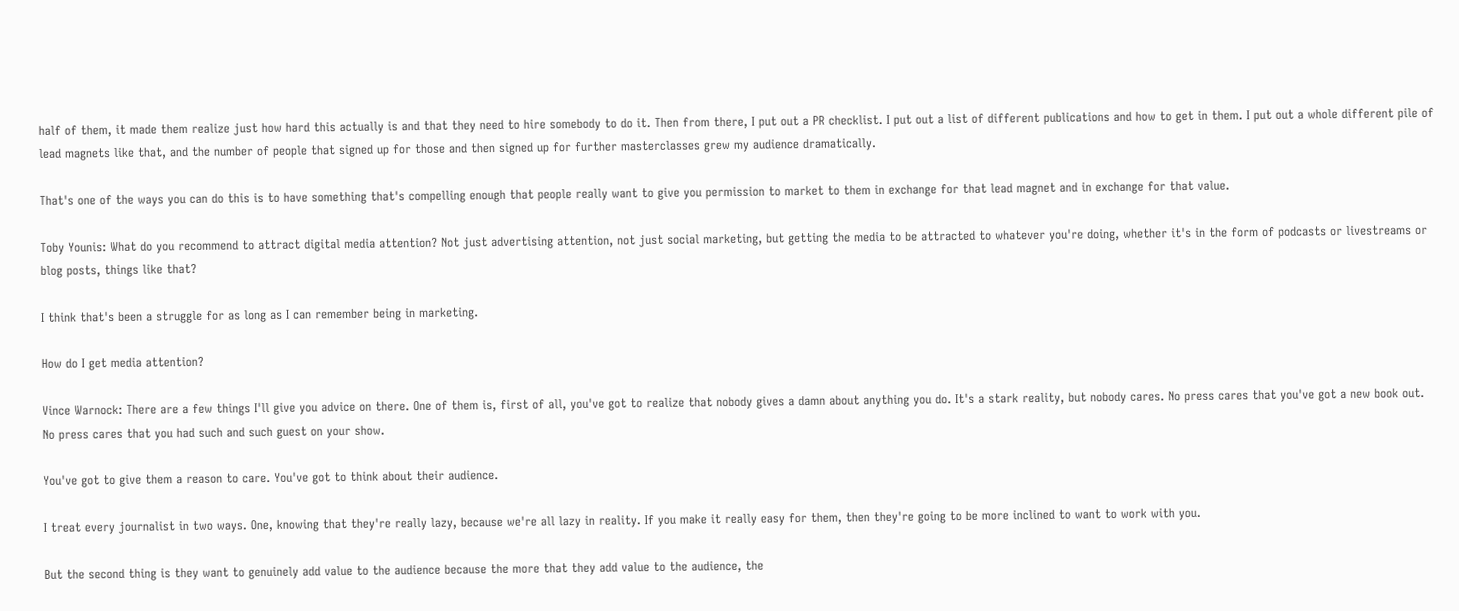half of them, it made them realize just how hard this actually is and that they need to hire somebody to do it. Then from there, I put out a PR checklist. I put out a list of different publications and how to get in them. I put out a whole different pile of lead magnets like that, and the number of people that signed up for those and then signed up for further masterclasses grew my audience dramatically.

That's one of the ways you can do this is to have something that's compelling enough that people really want to give you permission to market to them in exchange for that lead magnet and in exchange for that value.

Toby Younis: What do you recommend to attract digital media attention? Not just advertising attention, not just social marketing, but getting the media to be attracted to whatever you're doing, whether it's in the form of podcasts or livestreams or blog posts, things like that?

I think that's been a struggle for as long as I can remember being in marketing.

How do I get media attention?

Vince Warnock: There are a few things I'll give you advice on there. One of them is, first of all, you've got to realize that nobody gives a damn about anything you do. It's a stark reality, but nobody cares. No press cares that you've got a new book out. No press cares that you had such and such guest on your show.

You've got to give them a reason to care. You've got to think about their audience.

I treat every journalist in two ways. One, knowing that they're really lazy, because we're all lazy in reality. If you make it really easy for them, then they're going to be more inclined to want to work with you.

But the second thing is they want to genuinely add value to the audience because the more that they add value to the audience, the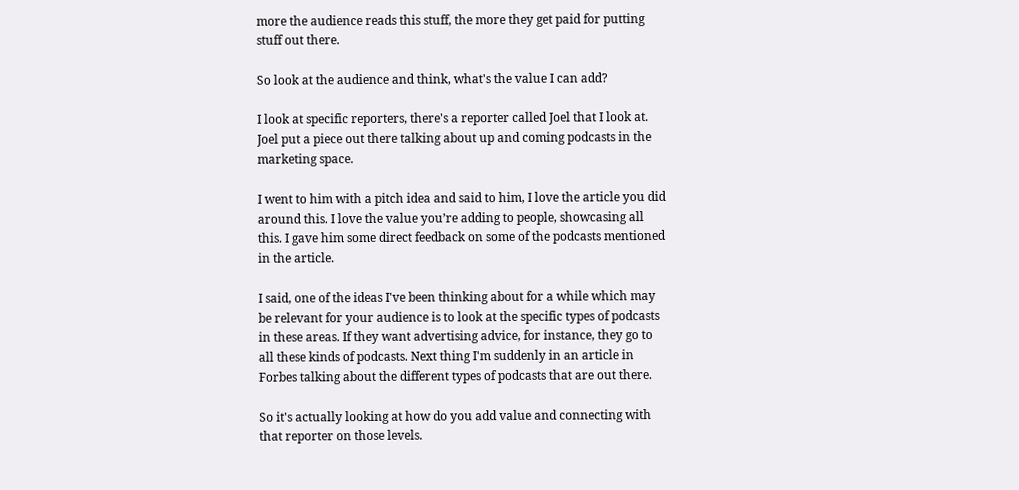more the audience reads this stuff, the more they get paid for putting stuff out there.

So look at the audience and think, what's the value I can add?

I look at specific reporters, there's a reporter called Joel that I look at. Joel put a piece out there talking about up and coming podcasts in the marketing space.

I went to him with a pitch idea and said to him, I love the article you did around this. I love the value you’re adding to people, showcasing all this. I gave him some direct feedback on some of the podcasts mentioned in the article.

I said, one of the ideas I've been thinking about for a while which may be relevant for your audience is to look at the specific types of podcasts in these areas. If they want advertising advice, for instance, they go to all these kinds of podcasts. Next thing I'm suddenly in an article in Forbes talking about the different types of podcasts that are out there.

So it's actually looking at how do you add value and connecting with that reporter on those levels.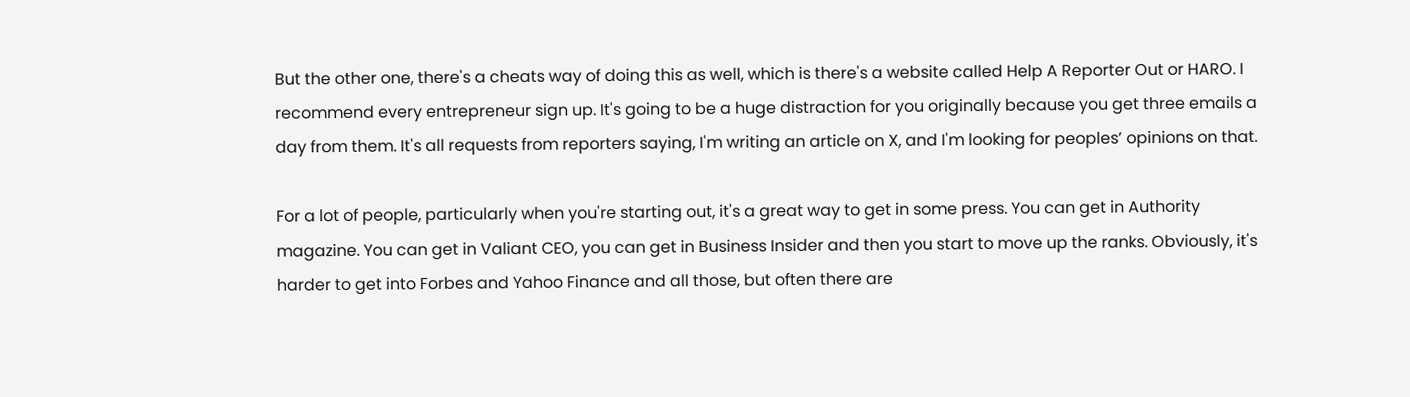But the other one, there's a cheats way of doing this as well, which is there's a website called Help A Reporter Out or HARO. I recommend every entrepreneur sign up. It's going to be a huge distraction for you originally because you get three emails a day from them. It's all requests from reporters saying, I'm writing an article on X, and I'm looking for peoples’ opinions on that.

For a lot of people, particularly when you're starting out, it's a great way to get in some press. You can get in Authority magazine. You can get in Valiant CEO, you can get in Business Insider and then you start to move up the ranks. Obviously, it's harder to get into Forbes and Yahoo Finance and all those, but often there are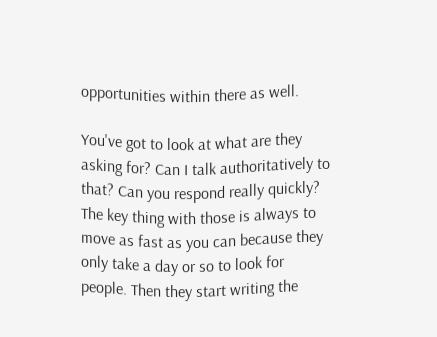opportunities within there as well.

You've got to look at what are they asking for? Can I talk authoritatively to that? Can you respond really quickly? The key thing with those is always to move as fast as you can because they only take a day or so to look for people. Then they start writing the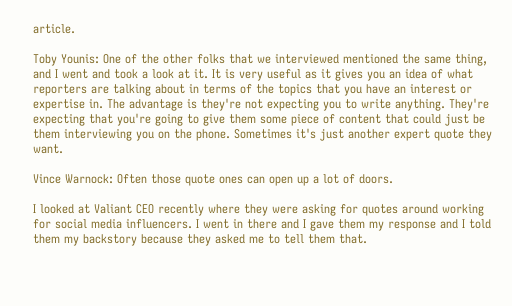article.

Toby Younis: One of the other folks that we interviewed mentioned the same thing, and I went and took a look at it. It is very useful as it gives you an idea of what reporters are talking about in terms of the topics that you have an interest or expertise in. The advantage is they're not expecting you to write anything. They're expecting that you're going to give them some piece of content that could just be them interviewing you on the phone. Sometimes it's just another expert quote they want.

Vince Warnock: Often those quote ones can open up a lot of doors.

I looked at Valiant CEO recently where they were asking for quotes around working for social media influencers. I went in there and I gave them my response and I told them my backstory because they asked me to tell them that.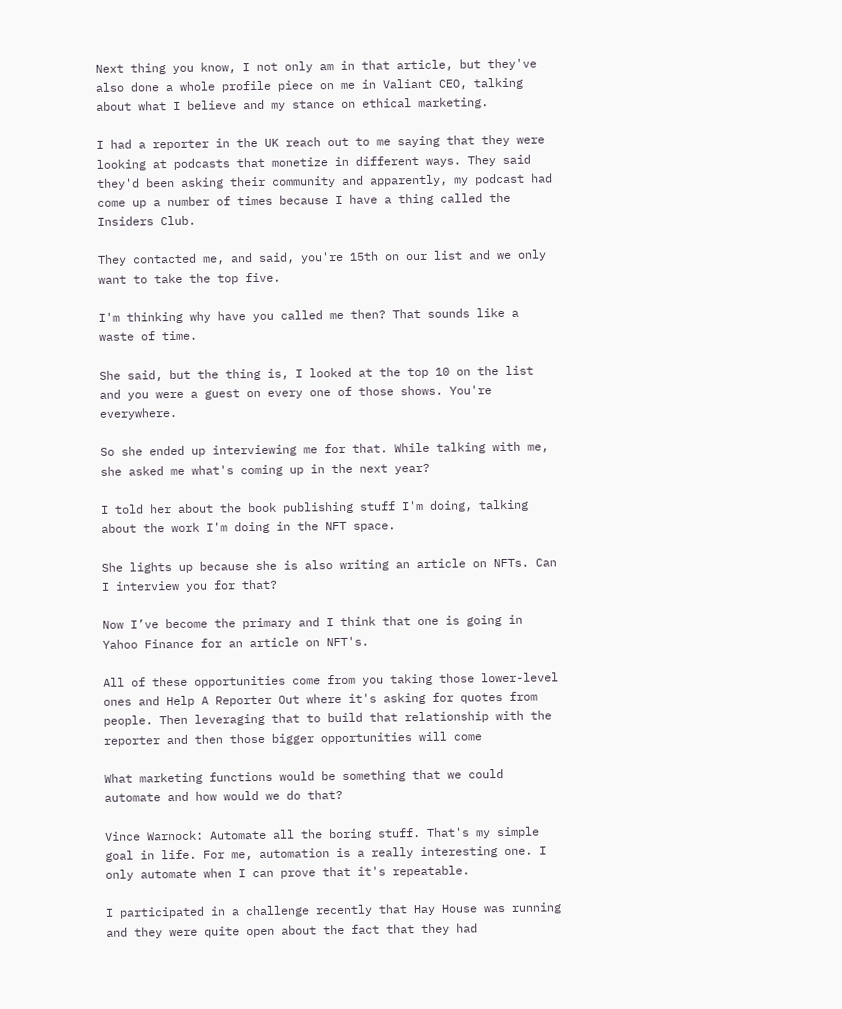Next thing you know, I not only am in that article, but they've also done a whole profile piece on me in Valiant CEO, talking about what I believe and my stance on ethical marketing.

I had a reporter in the UK reach out to me saying that they were looking at podcasts that monetize in different ways. They said they'd been asking their community and apparently, my podcast had come up a number of times because I have a thing called the Insiders Club.

They contacted me, and said, you're 15th on our list and we only want to take the top five.

I'm thinking why have you called me then? That sounds like a waste of time.

She said, but the thing is, I looked at the top 10 on the list and you were a guest on every one of those shows. You're everywhere.

So she ended up interviewing me for that. While talking with me, she asked me what's coming up in the next year?

I told her about the book publishing stuff I'm doing, talking about the work I'm doing in the NFT space.

She lights up because she is also writing an article on NFTs. Can I interview you for that?

Now I’ve become the primary and I think that one is going in Yahoo Finance for an article on NFT's.

All of these opportunities come from you taking those lower-level ones and Help A Reporter Out where it's asking for quotes from people. Then leveraging that to build that relationship with the reporter and then those bigger opportunities will come

What marketing functions would be something that we could automate and how would we do that?

Vince Warnock: Automate all the boring stuff. That's my simple goal in life. For me, automation is a really interesting one. I only automate when I can prove that it's repeatable.

I participated in a challenge recently that Hay House was running and they were quite open about the fact that they had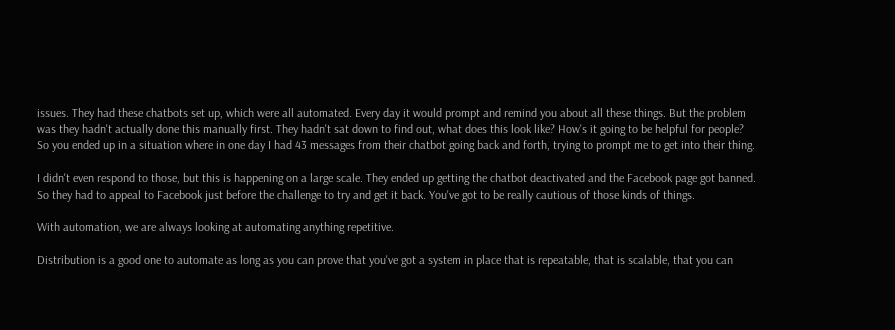issues. They had these chatbots set up, which were all automated. Every day it would prompt and remind you about all these things. But the problem was they hadn't actually done this manually first. They hadn't sat down to find out, what does this look like? How's it going to be helpful for people? So you ended up in a situation where in one day I had 43 messages from their chatbot going back and forth, trying to prompt me to get into their thing.

I didn't even respond to those, but this is happening on a large scale. They ended up getting the chatbot deactivated and the Facebook page got banned. So they had to appeal to Facebook just before the challenge to try and get it back. You've got to be really cautious of those kinds of things.

With automation, we are always looking at automating anything repetitive.

Distribution is a good one to automate as long as you can prove that you've got a system in place that is repeatable, that is scalable, that you can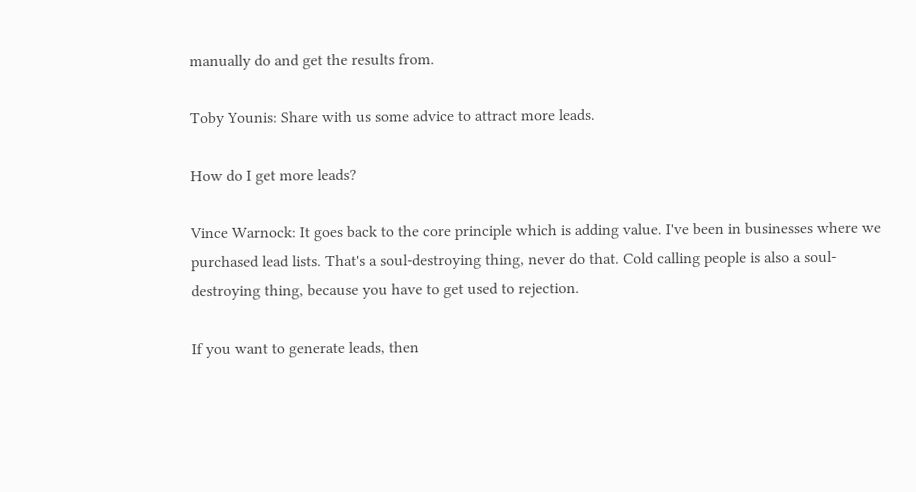manually do and get the results from.

Toby Younis: Share with us some advice to attract more leads.

How do I get more leads?

Vince Warnock: It goes back to the core principle which is adding value. I've been in businesses where we purchased lead lists. That's a soul-destroying thing, never do that. Cold calling people is also a soul-destroying thing, because you have to get used to rejection.

If you want to generate leads, then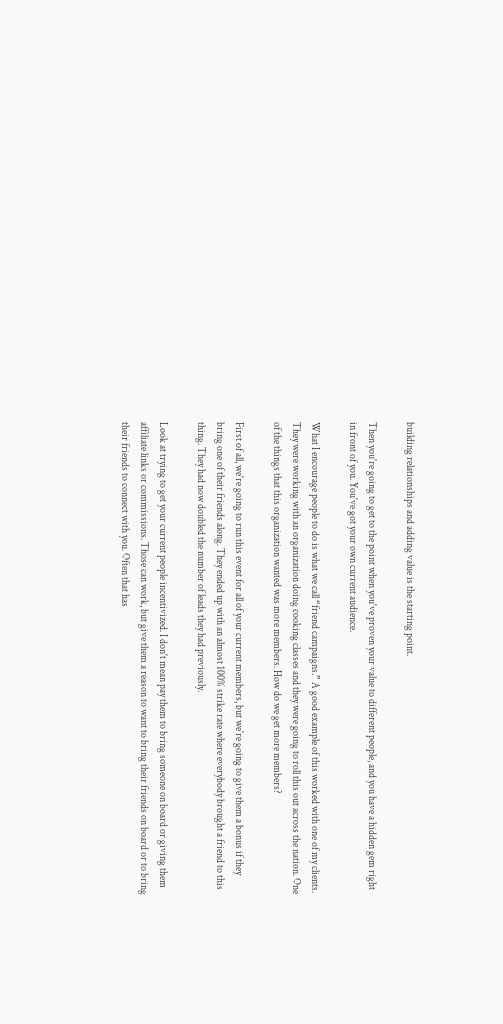building relationships and adding value is the starting point.

Then you're going to get to the point when you've proven your value to different people, and you have a hidden gem right in front of you. You've got your own current audience.

What I encourage people to do is what we call “friend campaigns.” A good example of this worked with one of my clients. They were working with an organization doing cooking classes and they were going to roll this out across the nation. One of the things that this organization wanted was more members. How do we get more members?

First of all, we're going to run this event for all of your current members, but we're going to give them a bonus if they bring one of their friends along. They ended up with an almost 100% strike rate where everybody brought a friend to this thing. They had now doubled the number of leads they had previously.

Look at trying to get your current people incentivized. I don't mean pay them to bring someone on board or giving them affiliate links or commissions. Those can work, but give them a reason to want to bring their friends on board or to bring their friends to connect with you. Often that has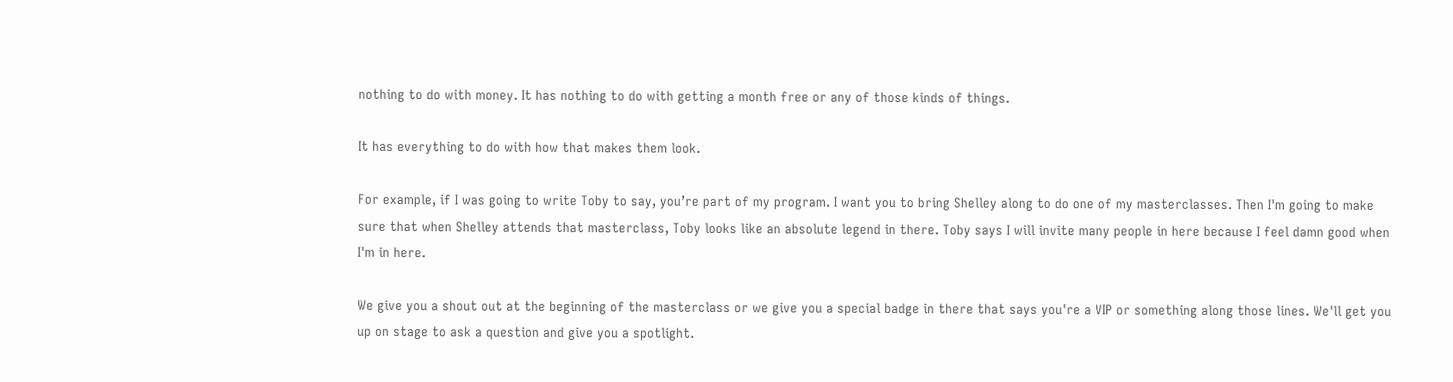nothing to do with money. It has nothing to do with getting a month free or any of those kinds of things.

It has everything to do with how that makes them look.

For example, if I was going to write Toby to say, you’re part of my program. I want you to bring Shelley along to do one of my masterclasses. Then I'm going to make sure that when Shelley attends that masterclass, Toby looks like an absolute legend in there. Toby says I will invite many people in here because I feel damn good when I'm in here.

We give you a shout out at the beginning of the masterclass or we give you a special badge in there that says you're a VIP or something along those lines. We'll get you up on stage to ask a question and give you a spotlight.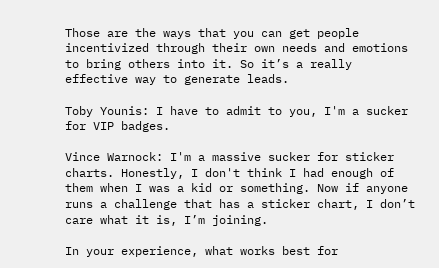Those are the ways that you can get people incentivized through their own needs and emotions to bring others into it. So it’s a really effective way to generate leads.

Toby Younis: I have to admit to you, I'm a sucker for VIP badges.

Vince Warnock: I'm a massive sucker for sticker charts. Honestly, I don't think I had enough of them when I was a kid or something. Now if anyone runs a challenge that has a sticker chart, I don’t care what it is, I’m joining.

In your experience, what works best for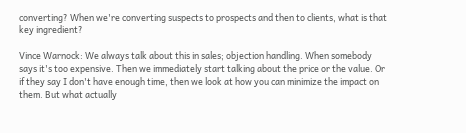converting? When we're converting suspects to prospects and then to clients, what is that key ingredient?

Vince Warnock: We always talk about this in sales; objection handling. When somebody says it's too expensive. Then we immediately start talking about the price or the value. Or if they say I don't have enough time, then we look at how you can minimize the impact on them. But what actually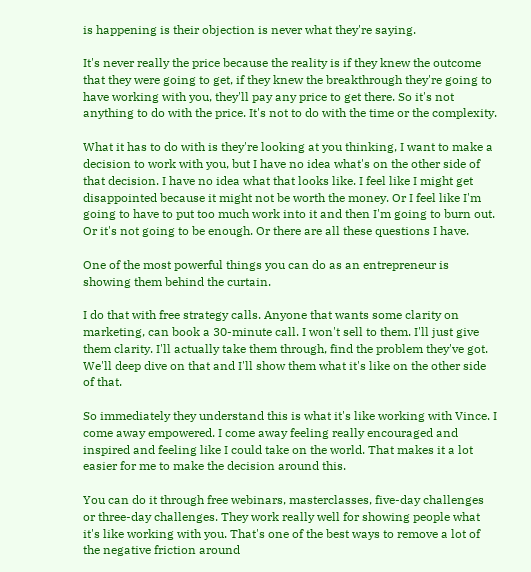is happening is their objection is never what they're saying.

It's never really the price because the reality is if they knew the outcome that they were going to get, if they knew the breakthrough they're going to have working with you, they'll pay any price to get there. So it's not anything to do with the price. It's not to do with the time or the complexity.

What it has to do with is they're looking at you thinking, I want to make a decision to work with you, but I have no idea what's on the other side of that decision. I have no idea what that looks like. I feel like I might get disappointed because it might not be worth the money. Or I feel like I'm going to have to put too much work into it and then I'm going to burn out. Or it's not going to be enough. Or there are all these questions I have.

One of the most powerful things you can do as an entrepreneur is showing them behind the curtain.

I do that with free strategy calls. Anyone that wants some clarity on marketing, can book a 30-minute call. I won't sell to them. I'll just give them clarity. I'll actually take them through, find the problem they've got. We'll deep dive on that and I'll show them what it's like on the other side of that.

So immediately they understand this is what it's like working with Vince. I come away empowered. I come away feeling really encouraged and inspired and feeling like I could take on the world. That makes it a lot easier for me to make the decision around this.

You can do it through free webinars, masterclasses, five-day challenges or three-day challenges. They work really well for showing people what it's like working with you. That's one of the best ways to remove a lot of the negative friction around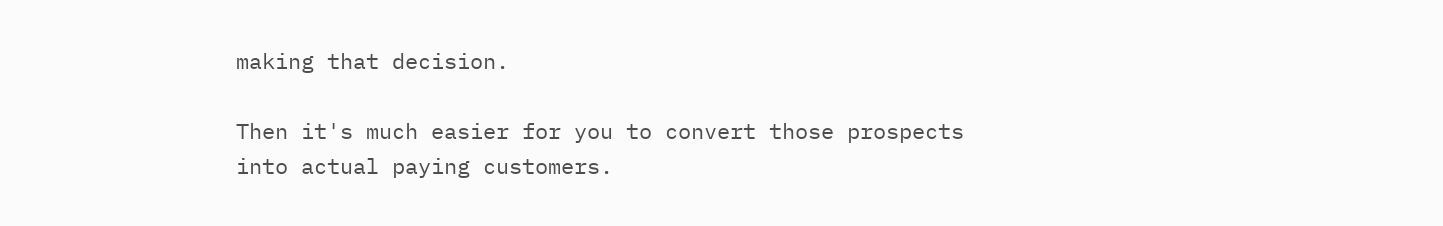making that decision.

Then it's much easier for you to convert those prospects into actual paying customers.